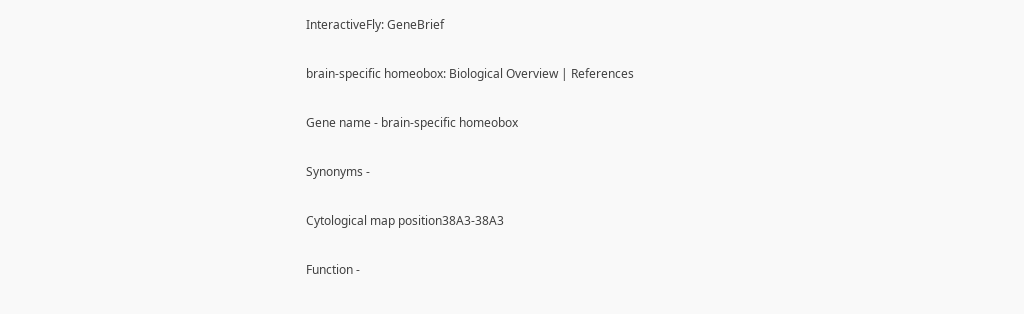InteractiveFly: GeneBrief

brain-specific homeobox: Biological Overview | References

Gene name - brain-specific homeobox

Synonyms -

Cytological map position38A3-38A3

Function -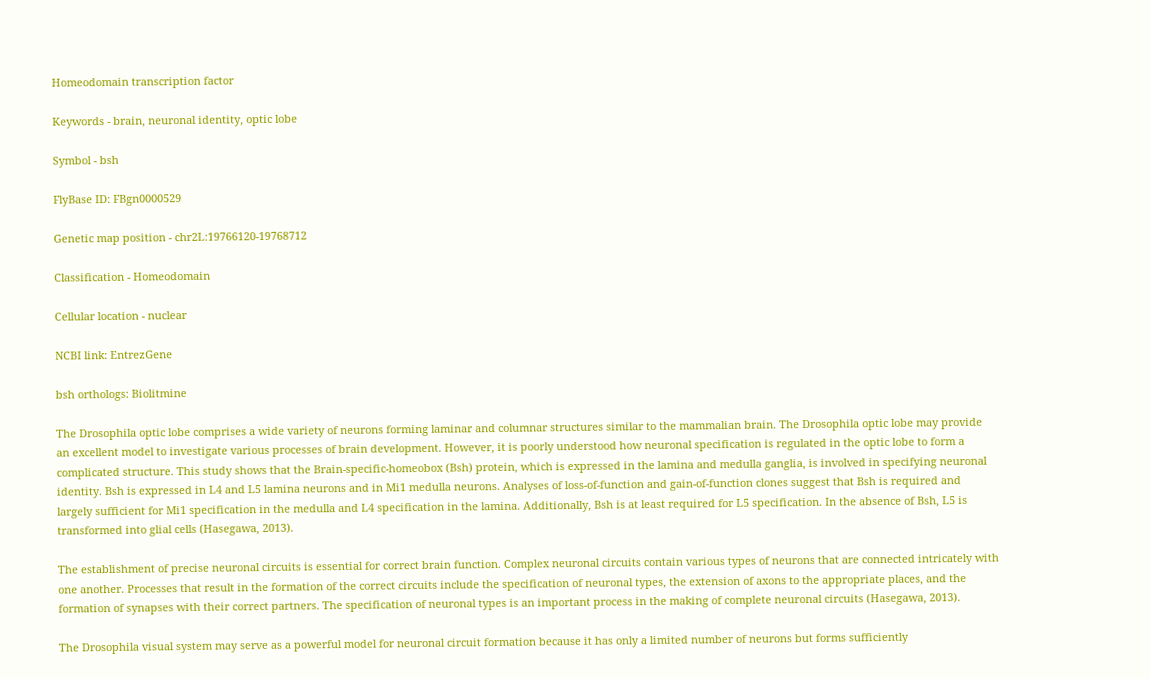Homeodomain transcription factor

Keywords - brain, neuronal identity, optic lobe

Symbol - bsh

FlyBase ID: FBgn0000529

Genetic map position - chr2L:19766120-19768712

Classification - Homeodomain

Cellular location - nuclear

NCBI link: EntrezGene

bsh orthologs: Biolitmine

The Drosophila optic lobe comprises a wide variety of neurons forming laminar and columnar structures similar to the mammalian brain. The Drosophila optic lobe may provide an excellent model to investigate various processes of brain development. However, it is poorly understood how neuronal specification is regulated in the optic lobe to form a complicated structure. This study shows that the Brain-specific-homeobox (Bsh) protein, which is expressed in the lamina and medulla ganglia, is involved in specifying neuronal identity. Bsh is expressed in L4 and L5 lamina neurons and in Mi1 medulla neurons. Analyses of loss-of-function and gain-of-function clones suggest that Bsh is required and largely sufficient for Mi1 specification in the medulla and L4 specification in the lamina. Additionally, Bsh is at least required for L5 specification. In the absence of Bsh, L5 is transformed into glial cells (Hasegawa, 2013).

The establishment of precise neuronal circuits is essential for correct brain function. Complex neuronal circuits contain various types of neurons that are connected intricately with one another. Processes that result in the formation of the correct circuits include the specification of neuronal types, the extension of axons to the appropriate places, and the formation of synapses with their correct partners. The specification of neuronal types is an important process in the making of complete neuronal circuits (Hasegawa, 2013).

The Drosophila visual system may serve as a powerful model for neuronal circuit formation because it has only a limited number of neurons but forms sufficiently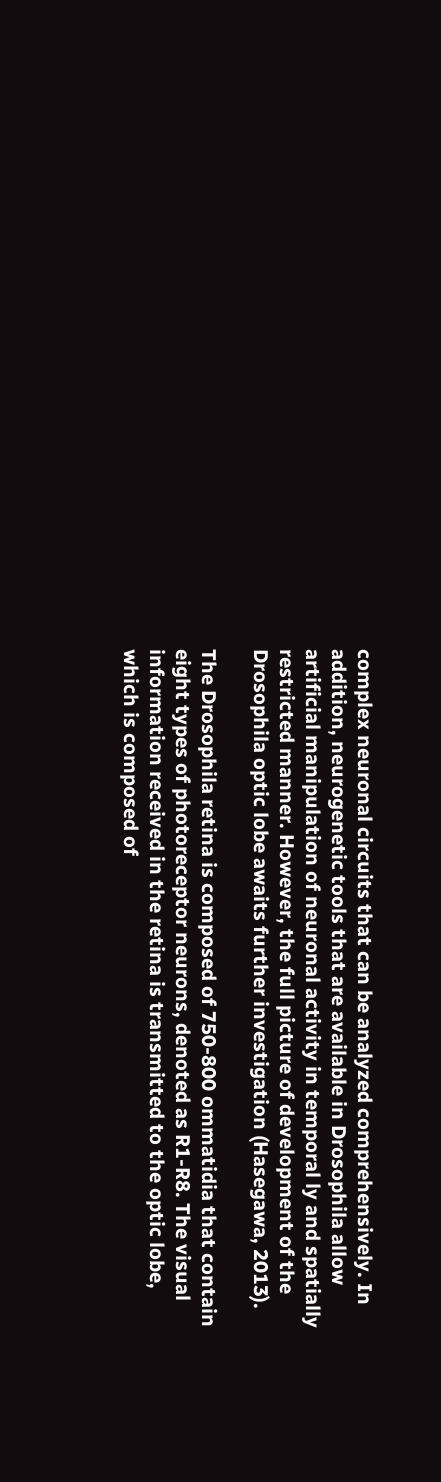complex neuronal circuits that can be analyzed comprehensively. In addition, neurogenetic tools that are available in Drosophila allow artificial manipulation of neuronal activity in temporal ly and spatially restricted manner. However, the full picture of development of the Drosophila optic lobe awaits further investigation (Hasegawa, 2013).

The Drosophila retina is composed of 750-800 ommatidia that contain eight types of photoreceptor neurons, denoted as R1-R8. The visual information received in the retina is transmitted to the optic lobe, which is composed of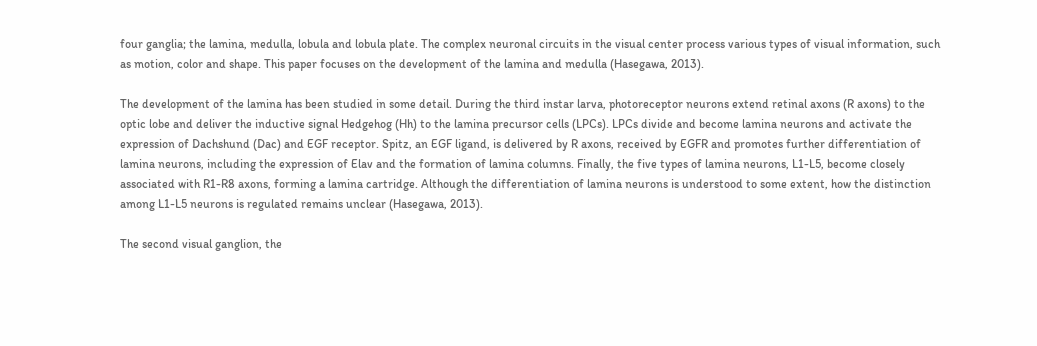four ganglia; the lamina, medulla, lobula and lobula plate. The complex neuronal circuits in the visual center process various types of visual information, such as motion, color and shape. This paper focuses on the development of the lamina and medulla (Hasegawa, 2013).

The development of the lamina has been studied in some detail. During the third instar larva, photoreceptor neurons extend retinal axons (R axons) to the optic lobe and deliver the inductive signal Hedgehog (Hh) to the lamina precursor cells (LPCs). LPCs divide and become lamina neurons and activate the expression of Dachshund (Dac) and EGF receptor. Spitz, an EGF ligand, is delivered by R axons, received by EGFR and promotes further differentiation of lamina neurons, including the expression of Elav and the formation of lamina columns. Finally, the five types of lamina neurons, L1-L5, become closely associated with R1-R8 axons, forming a lamina cartridge. Although the differentiation of lamina neurons is understood to some extent, how the distinction among L1-L5 neurons is regulated remains unclear (Hasegawa, 2013).

The second visual ganglion, the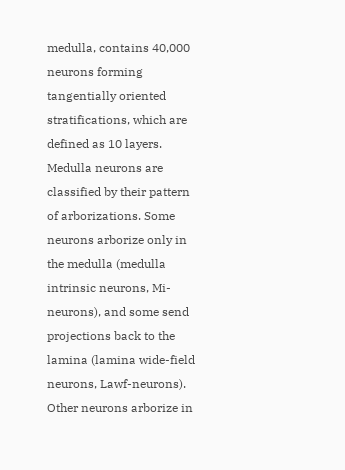medulla, contains 40,000 neurons forming tangentially oriented stratifications, which are defined as 10 layers. Medulla neurons are classified by their pattern of arborizations. Some neurons arborize only in the medulla (medulla intrinsic neurons, Mi-neurons), and some send projections back to the lamina (lamina wide-field neurons, Lawf-neurons). Other neurons arborize in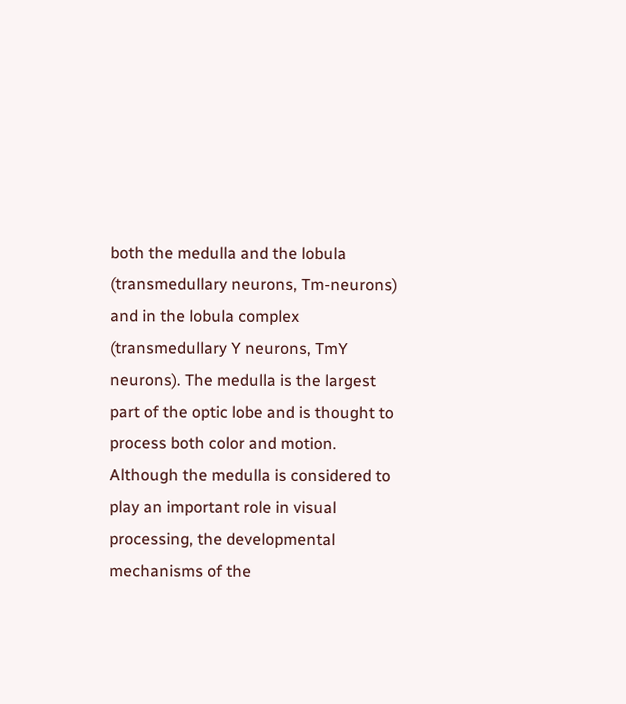both the medulla and the lobula (transmedullary neurons, Tm-neurons) and in the lobula complex (transmedullary Y neurons, TmY neurons). The medulla is the largest part of the optic lobe and is thought to process both color and motion. Although the medulla is considered to play an important role in visual processing, the developmental mechanisms of the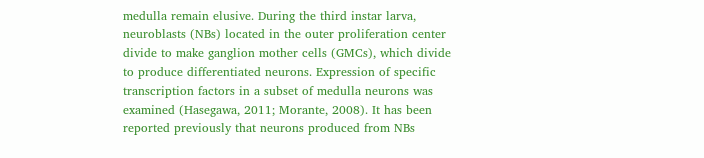medulla remain elusive. During the third instar larva, neuroblasts (NBs) located in the outer proliferation center divide to make ganglion mother cells (GMCs), which divide to produce differentiated neurons. Expression of specific transcription factors in a subset of medulla neurons was examined (Hasegawa, 2011; Morante, 2008). It has been reported previously that neurons produced from NBs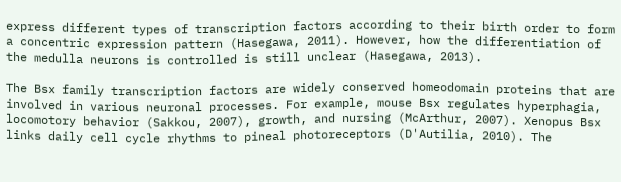express different types of transcription factors according to their birth order to form a concentric expression pattern (Hasegawa, 2011). However, how the differentiation of the medulla neurons is controlled is still unclear (Hasegawa, 2013).

The Bsx family transcription factors are widely conserved homeodomain proteins that are involved in various neuronal processes. For example, mouse Bsx regulates hyperphagia, locomotory behavior (Sakkou, 2007), growth, and nursing (McArthur, 2007). Xenopus Bsx links daily cell cycle rhythms to pineal photoreceptors (D'Autilia, 2010). The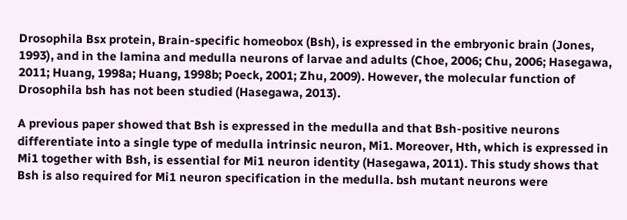Drosophila Bsx protein, Brain-specific homeobox (Bsh), is expressed in the embryonic brain (Jones, 1993), and in the lamina and medulla neurons of larvae and adults (Choe, 2006; Chu, 2006; Hasegawa, 2011; Huang, 1998a; Huang, 1998b; Poeck, 2001; Zhu, 2009). However, the molecular function of Drosophila bsh has not been studied (Hasegawa, 2013).

A previous paper showed that Bsh is expressed in the medulla and that Bsh-positive neurons differentiate into a single type of medulla intrinsic neuron, Mi1. Moreover, Hth, which is expressed in Mi1 together with Bsh, is essential for Mi1 neuron identity (Hasegawa, 2011). This study shows that Bsh is also required for Mi1 neuron specification in the medulla. bsh mutant neurons were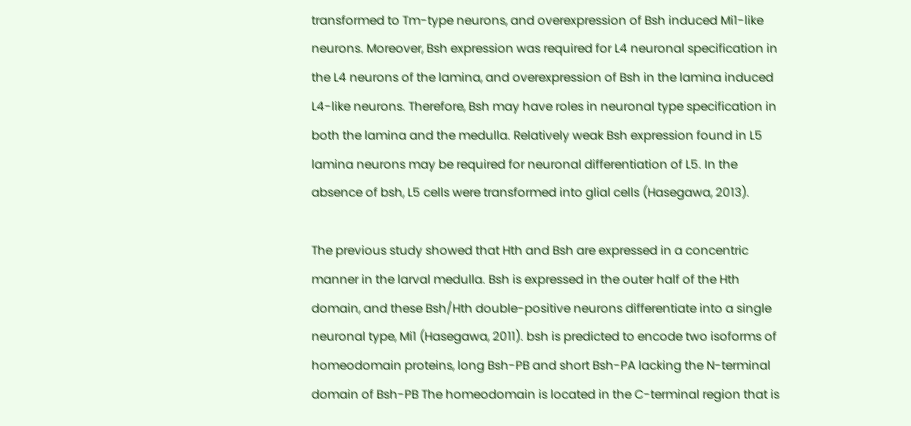transformed to Tm-type neurons, and overexpression of Bsh induced Mi1-like neurons. Moreover, Bsh expression was required for L4 neuronal specification in the L4 neurons of the lamina, and overexpression of Bsh in the lamina induced L4-like neurons. Therefore, Bsh may have roles in neuronal type specification in both the lamina and the medulla. Relatively weak Bsh expression found in L5 lamina neurons may be required for neuronal differentiation of L5. In the absence of bsh, L5 cells were transformed into glial cells (Hasegawa, 2013).

The previous study showed that Hth and Bsh are expressed in a concentric manner in the larval medulla. Bsh is expressed in the outer half of the Hth domain, and these Bsh/Hth double-positive neurons differentiate into a single neuronal type, Mi1 (Hasegawa, 2011). bsh is predicted to encode two isoforms of homeodomain proteins, long Bsh-PB and short Bsh-PA lacking the N-terminal domain of Bsh-PB The homeodomain is located in the C-terminal region that is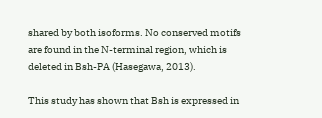shared by both isoforms. No conserved motifs are found in the N-terminal region, which is deleted in Bsh-PA (Hasegawa, 2013).

This study has shown that Bsh is expressed in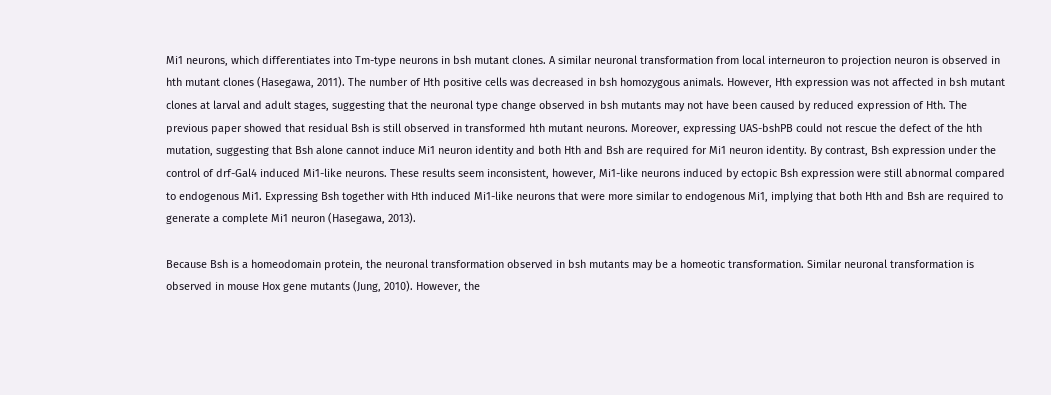Mi1 neurons, which differentiates into Tm-type neurons in bsh mutant clones. A similar neuronal transformation from local interneuron to projection neuron is observed in hth mutant clones (Hasegawa, 2011). The number of Hth positive cells was decreased in bsh homozygous animals. However, Hth expression was not affected in bsh mutant clones at larval and adult stages, suggesting that the neuronal type change observed in bsh mutants may not have been caused by reduced expression of Hth. The previous paper showed that residual Bsh is still observed in transformed hth mutant neurons. Moreover, expressing UAS-bshPB could not rescue the defect of the hth mutation, suggesting that Bsh alone cannot induce Mi1 neuron identity and both Hth and Bsh are required for Mi1 neuron identity. By contrast, Bsh expression under the control of drf-Gal4 induced Mi1-like neurons. These results seem inconsistent, however, Mi1-like neurons induced by ectopic Bsh expression were still abnormal compared to endogenous Mi1. Expressing Bsh together with Hth induced Mi1-like neurons that were more similar to endogenous Mi1, implying that both Hth and Bsh are required to generate a complete Mi1 neuron (Hasegawa, 2013).

Because Bsh is a homeodomain protein, the neuronal transformation observed in bsh mutants may be a homeotic transformation. Similar neuronal transformation is observed in mouse Hox gene mutants (Jung, 2010). However, the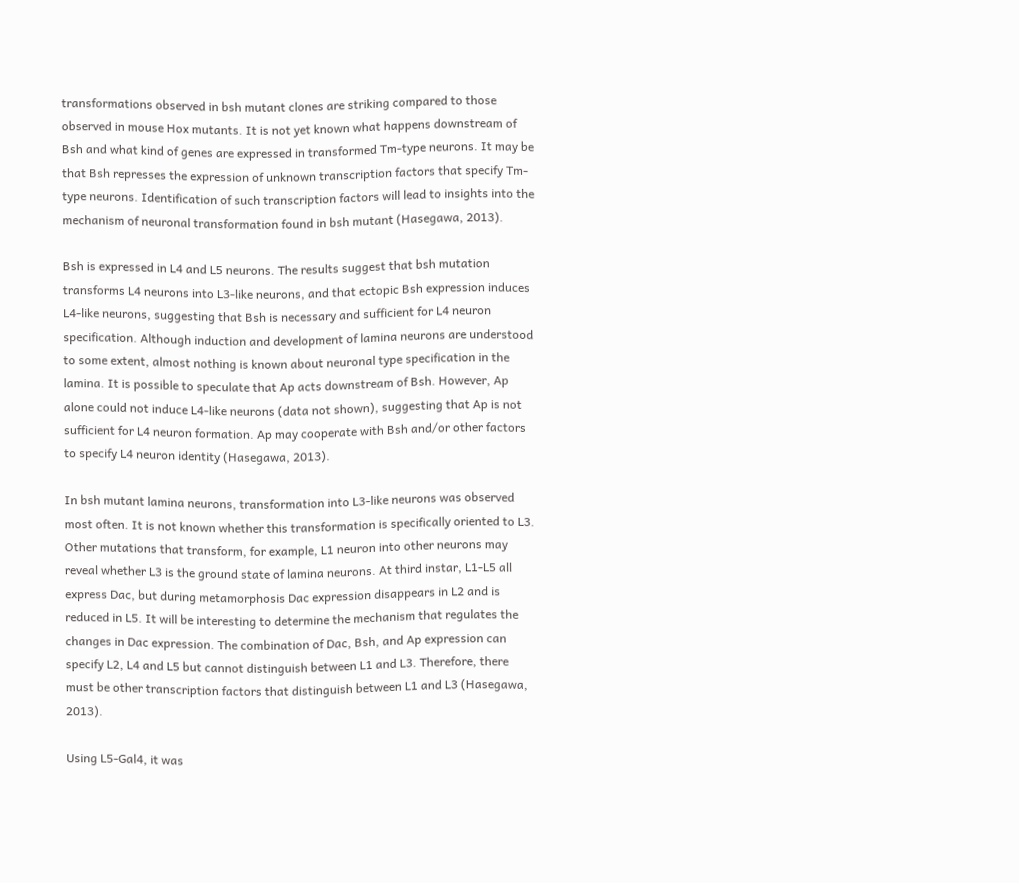transformations observed in bsh mutant clones are striking compared to those observed in mouse Hox mutants. It is not yet known what happens downstream of Bsh and what kind of genes are expressed in transformed Tm-type neurons. It may be that Bsh represses the expression of unknown transcription factors that specify Tm-type neurons. Identification of such transcription factors will lead to insights into the mechanism of neuronal transformation found in bsh mutant (Hasegawa, 2013).

Bsh is expressed in L4 and L5 neurons. The results suggest that bsh mutation transforms L4 neurons into L3-like neurons, and that ectopic Bsh expression induces L4-like neurons, suggesting that Bsh is necessary and sufficient for L4 neuron specification. Although induction and development of lamina neurons are understood to some extent, almost nothing is known about neuronal type specification in the lamina. It is possible to speculate that Ap acts downstream of Bsh. However, Ap alone could not induce L4-like neurons (data not shown), suggesting that Ap is not sufficient for L4 neuron formation. Ap may cooperate with Bsh and/or other factors to specify L4 neuron identity (Hasegawa, 2013).

In bsh mutant lamina neurons, transformation into L3-like neurons was observed most often. It is not known whether this transformation is specifically oriented to L3. Other mutations that transform, for example, L1 neuron into other neurons may reveal whether L3 is the ground state of lamina neurons. At third instar, L1-L5 all express Dac, but during metamorphosis Dac expression disappears in L2 and is reduced in L5. It will be interesting to determine the mechanism that regulates the changes in Dac expression. The combination of Dac, Bsh, and Ap expression can specify L2, L4 and L5 but cannot distinguish between L1 and L3. Therefore, there must be other transcription factors that distinguish between L1 and L3 (Hasegawa, 2013).

Using L5-Gal4, it was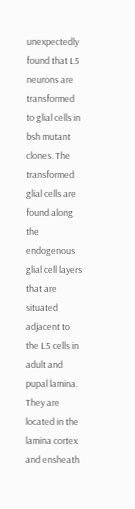unexpectedly found that L5 neurons are transformed to glial cells in bsh mutant clones. The transformed glial cells are found along the endogenous glial cell layers that are situated adjacent to the L5 cells in adult and pupal lamina. They are located in the lamina cortex and ensheath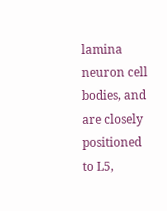lamina neuron cell bodies, and are closely positioned to L5,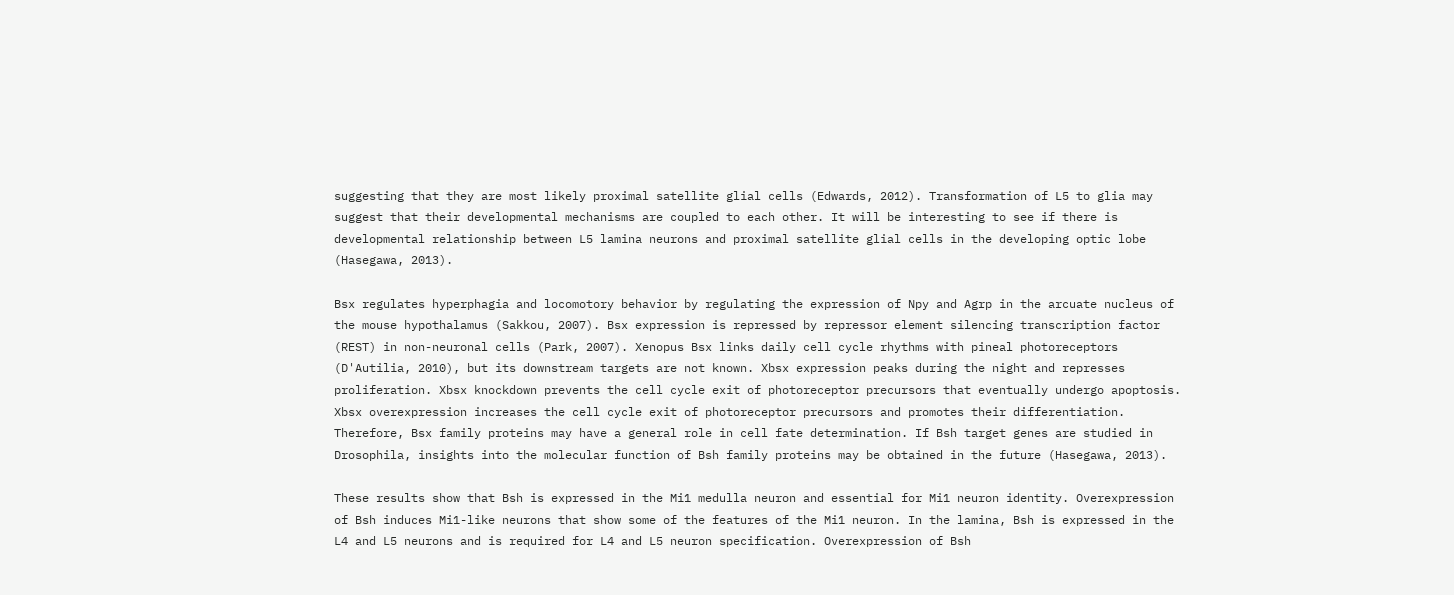suggesting that they are most likely proximal satellite glial cells (Edwards, 2012). Transformation of L5 to glia may suggest that their developmental mechanisms are coupled to each other. It will be interesting to see if there is developmental relationship between L5 lamina neurons and proximal satellite glial cells in the developing optic lobe (Hasegawa, 2013).

Bsx regulates hyperphagia and locomotory behavior by regulating the expression of Npy and Agrp in the arcuate nucleus of the mouse hypothalamus (Sakkou, 2007). Bsx expression is repressed by repressor element silencing transcription factor (REST) in non-neuronal cells (Park, 2007). Xenopus Bsx links daily cell cycle rhythms with pineal photoreceptors (D'Autilia, 2010), but its downstream targets are not known. Xbsx expression peaks during the night and represses proliferation. Xbsx knockdown prevents the cell cycle exit of photoreceptor precursors that eventually undergo apoptosis. Xbsx overexpression increases the cell cycle exit of photoreceptor precursors and promotes their differentiation. Therefore, Bsx family proteins may have a general role in cell fate determination. If Bsh target genes are studied in Drosophila, insights into the molecular function of Bsh family proteins may be obtained in the future (Hasegawa, 2013).

These results show that Bsh is expressed in the Mi1 medulla neuron and essential for Mi1 neuron identity. Overexpression of Bsh induces Mi1-like neurons that show some of the features of the Mi1 neuron. In the lamina, Bsh is expressed in the L4 and L5 neurons and is required for L4 and L5 neuron specification. Overexpression of Bsh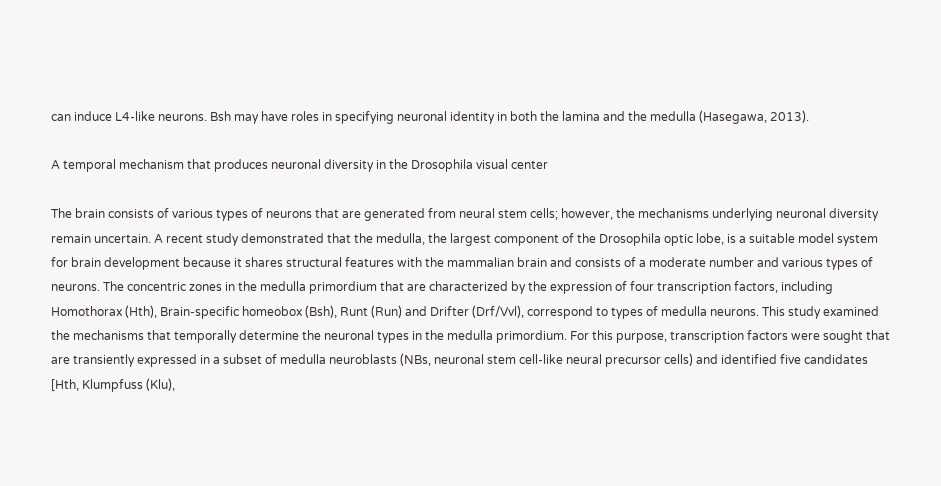can induce L4-like neurons. Bsh may have roles in specifying neuronal identity in both the lamina and the medulla (Hasegawa, 2013).

A temporal mechanism that produces neuronal diversity in the Drosophila visual center

The brain consists of various types of neurons that are generated from neural stem cells; however, the mechanisms underlying neuronal diversity remain uncertain. A recent study demonstrated that the medulla, the largest component of the Drosophila optic lobe, is a suitable model system for brain development because it shares structural features with the mammalian brain and consists of a moderate number and various types of neurons. The concentric zones in the medulla primordium that are characterized by the expression of four transcription factors, including Homothorax (Hth), Brain-specific homeobox (Bsh), Runt (Run) and Drifter (Drf/Vvl), correspond to types of medulla neurons. This study examined the mechanisms that temporally determine the neuronal types in the medulla primordium. For this purpose, transcription factors were sought that are transiently expressed in a subset of medulla neuroblasts (NBs, neuronal stem cell-like neural precursor cells) and identified five candidates [Hth, Klumpfuss (Klu),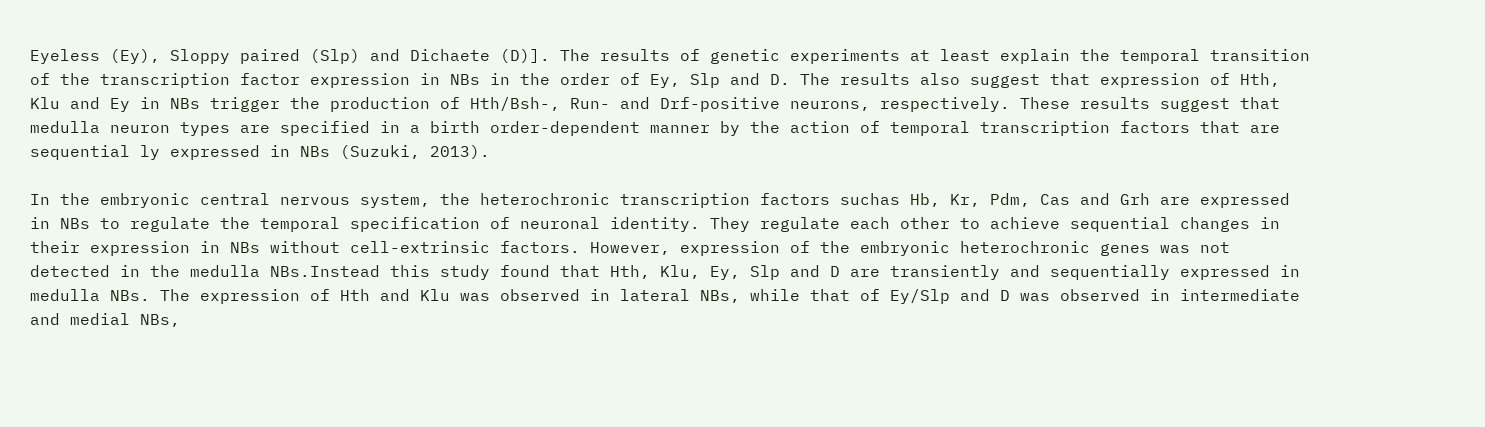Eyeless (Ey), Sloppy paired (Slp) and Dichaete (D)]. The results of genetic experiments at least explain the temporal transition of the transcription factor expression in NBs in the order of Ey, Slp and D. The results also suggest that expression of Hth, Klu and Ey in NBs trigger the production of Hth/Bsh-, Run- and Drf-positive neurons, respectively. These results suggest that medulla neuron types are specified in a birth order-dependent manner by the action of temporal transcription factors that are sequential ly expressed in NBs (Suzuki, 2013).

In the embryonic central nervous system, the heterochronic transcription factors suchas Hb, Kr, Pdm, Cas and Grh are expressed in NBs to regulate the temporal specification of neuronal identity. They regulate each other to achieve sequential changes in their expression in NBs without cell-extrinsic factors. However, expression of the embryonic heterochronic genes was not detected in the medulla NBs.Instead this study found that Hth, Klu, Ey, Slp and D are transiently and sequentially expressed in medulla NBs. The expression of Hth and Klu was observed in lateral NBs, while that of Ey/Slp and D was observed in intermediate and medial NBs,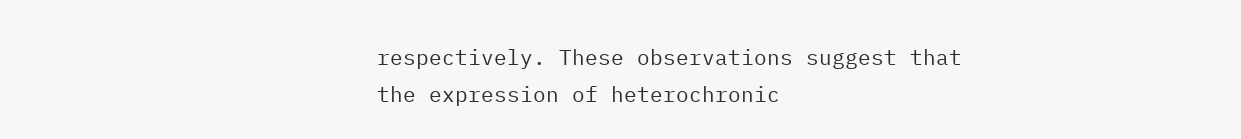respectively. These observations suggest that the expression of heterochronic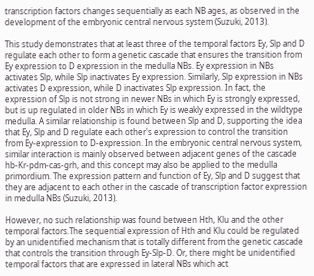transcription factors changes sequentially as each NB ages, as observed in the development of the embryonic central nervous system (Suzuki, 2013).

This study demonstrates that at least three of the temporal factors Ey, Slp and D regulate each other to form a genetic cascade that ensures the transition from Ey expression to D expression in the medulla NBs. Ey expression in NBs activates Slp, while Slp inactivates Ey expression. Similarly, Slp expression in NBs activates D expression, while D inactivates Slp expression. In fact, the expression of Slp is not strong in newer NBs in which Ey is strongly expressed, but is up regulated in older NBs in which Ey is weakly expressed in the wildtype medulla. A similar relationship is found between Slp and D, supporting the idea that Ey, Slp and D regulate each other's expression to control the transition from Ey-expression to D-expression. In the embryonic central nervous system, similar interaction is mainly observed between adjacent genes of the cascade hb-Kr-pdm-cas-grh, and this concept may also be applied to the medulla primordium. The expression pattern and function of Ey, Slp and D suggest that they are adjacent to each other in the cascade of transcription factor expression in medulla NBs (Suzuki, 2013).

However, no such relationship was found between Hth, Klu and the other temporal factors.The sequential expression of Hth and Klu could be regulated by an unidentified mechanism that is totally different from the genetic cascade that controls the transition through Ey-Slp-D. Or, there might be unidentified temporal factors that are expressed in lateral NBs which act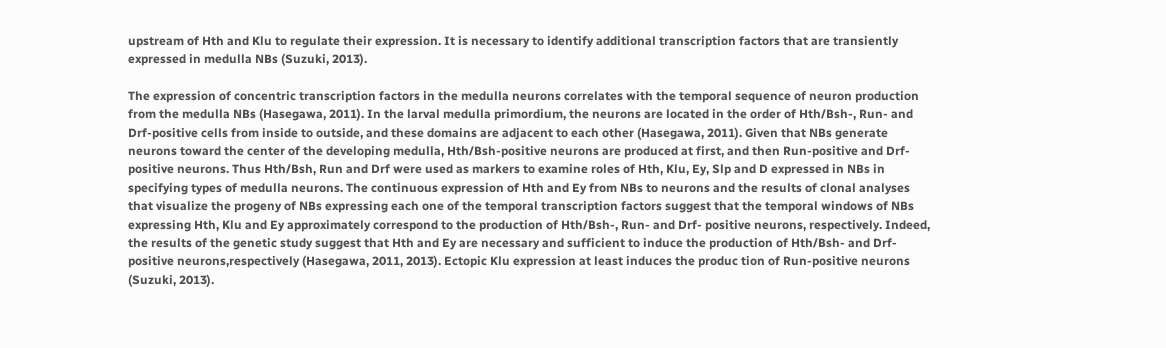upstream of Hth and Klu to regulate their expression. It is necessary to identify additional transcription factors that are transiently expressed in medulla NBs (Suzuki, 2013).

The expression of concentric transcription factors in the medulla neurons correlates with the temporal sequence of neuron production from the medulla NBs (Hasegawa, 2011). In the larval medulla primordium, the neurons are located in the order of Hth/Bsh-, Run- and Drf-positive cells from inside to outside, and these domains are adjacent to each other (Hasegawa, 2011). Given that NBs generate neurons toward the center of the developing medulla, Hth/Bsh-positive neurons are produced at first, and then Run-positive and Drf-positive neurons. Thus Hth/Bsh, Run and Drf were used as markers to examine roles of Hth, Klu, Ey, Slp and D expressed in NBs in specifying types of medulla neurons. The continuous expression of Hth and Ey from NBs to neurons and the results of clonal analyses that visualize the progeny of NBs expressing each one of the temporal transcription factors suggest that the temporal windows of NBs expressing Hth, Klu and Ey approximately correspond to the production of Hth/Bsh-, Run- and Drf- positive neurons, respectively. Indeed, the results of the genetic study suggest that Hth and Ey are necessary and sufficient to induce the production of Hth/Bsh- and Drf-positive neurons,respectively (Hasegawa, 2011, 2013). Ectopic Klu expression at least induces the produc tion of Run-positive neurons (Suzuki, 2013).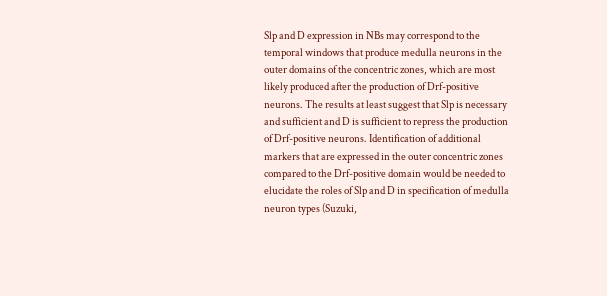Slp and D expression in NBs may correspond to the temporal windows that produce medulla neurons in the outer domains of the concentric zones, which are most likely produced after the production of Drf-positive neurons. The results at least suggest that Slp is necessary and sufficient and D is sufficient to repress the production of Drf-positive neurons. Identification of additional markers that are expressed in the outer concentric zones compared to the Drf-positive domain would be needed to elucidate the roles of Slp and D in specification of medulla neuron types (Suzuki,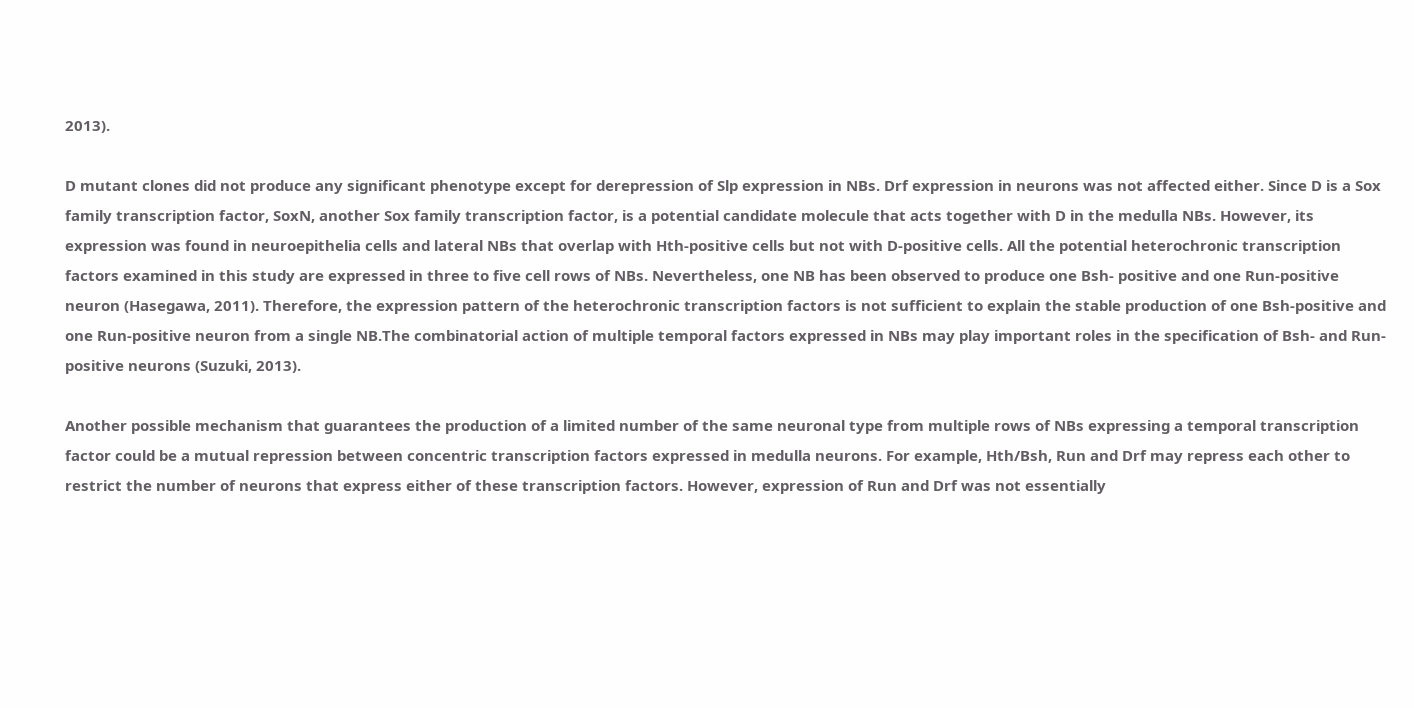2013).

D mutant clones did not produce any significant phenotype except for derepression of Slp expression in NBs. Drf expression in neurons was not affected either. Since D is a Sox family transcription factor, SoxN, another Sox family transcription factor, is a potential candidate molecule that acts together with D in the medulla NBs. However, its expression was found in neuroepithelia cells and lateral NBs that overlap with Hth-positive cells but not with D-positive cells. All the potential heterochronic transcription factors examined in this study are expressed in three to five cell rows of NBs. Nevertheless, one NB has been observed to produce one Bsh- positive and one Run-positive neuron (Hasegawa, 2011). Therefore, the expression pattern of the heterochronic transcription factors is not sufficient to explain the stable production of one Bsh-positive and one Run-positive neuron from a single NB.The combinatorial action of multiple temporal factors expressed in NBs may play important roles in the specification of Bsh- and Run- positive neurons (Suzuki, 2013).

Another possible mechanism that guarantees the production of a limited number of the same neuronal type from multiple rows of NBs expressing a temporal transcription factor could be a mutual repression between concentric transcription factors expressed in medulla neurons. For example, Hth/Bsh, Run and Drf may repress each other to restrict the number of neurons that express either of these transcription factors. However, expression of Run and Drf was not essentially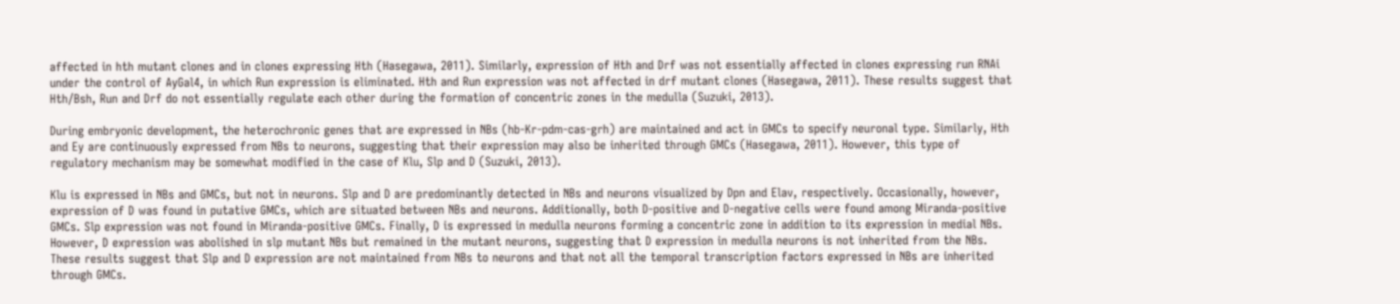affected in hth mutant clones and in clones expressing Hth (Hasegawa, 2011). Similarly, expression of Hth and Drf was not essentially affected in clones expressing run RNAi under the control of AyGal4, in which Run expression is eliminated. Hth and Run expression was not affected in drf mutant clones (Hasegawa, 2011). These results suggest that Hth/Bsh, Run and Drf do not essentially regulate each other during the formation of concentric zones in the medulla (Suzuki, 2013).

During embryonic development, the heterochronic genes that are expressed in NBs (hb-Kr-pdm-cas-grh) are maintained and act in GMCs to specify neuronal type. Similarly, Hth and Ey are continuously expressed from NBs to neurons, suggesting that their expression may also be inherited through GMCs (Hasegawa, 2011). However, this type of regulatory mechanism may be somewhat modified in the case of Klu, Slp and D (Suzuki, 2013).

Klu is expressed in NBs and GMCs, but not in neurons. Slp and D are predominantly detected in NBs and neurons visualized by Dpn and Elav, respectively. Occasionally, however, expression of D was found in putative GMCs, which are situated between NBs and neurons. Additionally, both D-positive and D-negative cells were found among Miranda-positive GMCs. Slp expression was not found in Miranda-positive GMCs. Finally, D is expressed in medulla neurons forming a concentric zone in addition to its expression in medial NBs. However, D expression was abolished in slp mutant NBs but remained in the mutant neurons, suggesting that D expression in medulla neurons is not inherited from the NBs. These results suggest that Slp and D expression are not maintained from NBs to neurons and that not all the temporal transcription factors expressed in NBs are inherited through GMCs.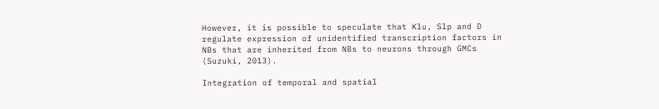However, it is possible to speculate that Klu, Slp and D regulate expression of unidentified transcription factors in NBs that are inherited from NBs to neurons through GMCs (Suzuki, 2013).

Integration of temporal and spatial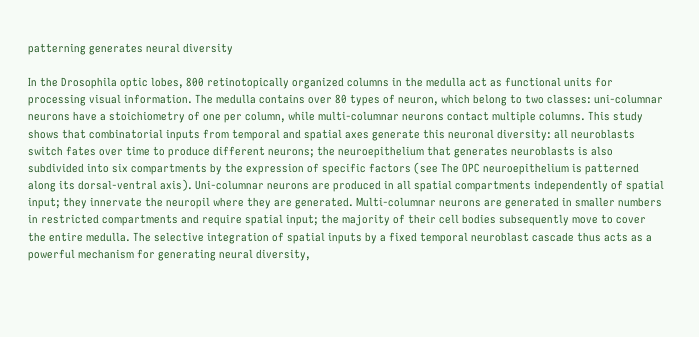patterning generates neural diversity

In the Drosophila optic lobes, 800 retinotopically organized columns in the medulla act as functional units for processing visual information. The medulla contains over 80 types of neuron, which belong to two classes: uni-columnar neurons have a stoichiometry of one per column, while multi-columnar neurons contact multiple columns. This study shows that combinatorial inputs from temporal and spatial axes generate this neuronal diversity: all neuroblasts switch fates over time to produce different neurons; the neuroepithelium that generates neuroblasts is also subdivided into six compartments by the expression of specific factors (see The OPC neuroepithelium is patterned along its dorsal-ventral axis). Uni-columnar neurons are produced in all spatial compartments independently of spatial input; they innervate the neuropil where they are generated. Multi-columnar neurons are generated in smaller numbers in restricted compartments and require spatial input; the majority of their cell bodies subsequently move to cover the entire medulla. The selective integration of spatial inputs by a fixed temporal neuroblast cascade thus acts as a powerful mechanism for generating neural diversity,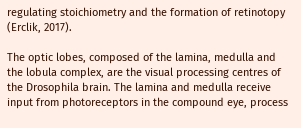regulating stoichiometry and the formation of retinotopy (Erclik, 2017).

The optic lobes, composed of the lamina, medulla and the lobula complex, are the visual processing centres of the Drosophila brain. The lamina and medulla receive input from photoreceptors in the compound eye, process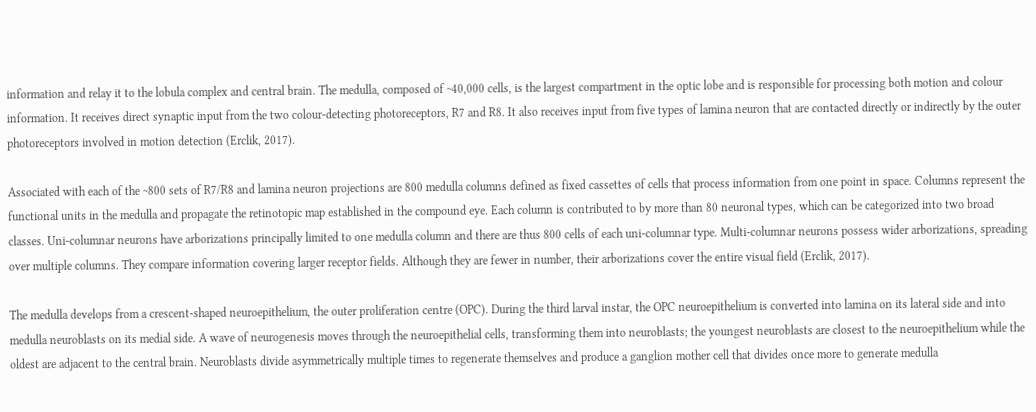information and relay it to the lobula complex and central brain. The medulla, composed of ~40,000 cells, is the largest compartment in the optic lobe and is responsible for processing both motion and colour information. It receives direct synaptic input from the two colour-detecting photoreceptors, R7 and R8. It also receives input from five types of lamina neuron that are contacted directly or indirectly by the outer photoreceptors involved in motion detection (Erclik, 2017).

Associated with each of the ~800 sets of R7/R8 and lamina neuron projections are 800 medulla columns defined as fixed cassettes of cells that process information from one point in space. Columns represent the functional units in the medulla and propagate the retinotopic map established in the compound eye. Each column is contributed to by more than 80 neuronal types, which can be categorized into two broad classes. Uni-columnar neurons have arborizations principally limited to one medulla column and there are thus 800 cells of each uni-columnar type. Multi-columnar neurons possess wider arborizations, spreading over multiple columns. They compare information covering larger receptor fields. Although they are fewer in number, their arborizations cover the entire visual field (Erclik, 2017).

The medulla develops from a crescent-shaped neuroepithelium, the outer proliferation centre (OPC). During the third larval instar, the OPC neuroepithelium is converted into lamina on its lateral side and into medulla neuroblasts on its medial side. A wave of neurogenesis moves through the neuroepithelial cells, transforming them into neuroblasts; the youngest neuroblasts are closest to the neuroepithelium while the oldest are adjacent to the central brain. Neuroblasts divide asymmetrically multiple times to regenerate themselves and produce a ganglion mother cell that divides once more to generate medulla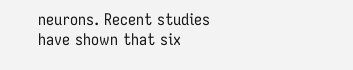neurons. Recent studies have shown that six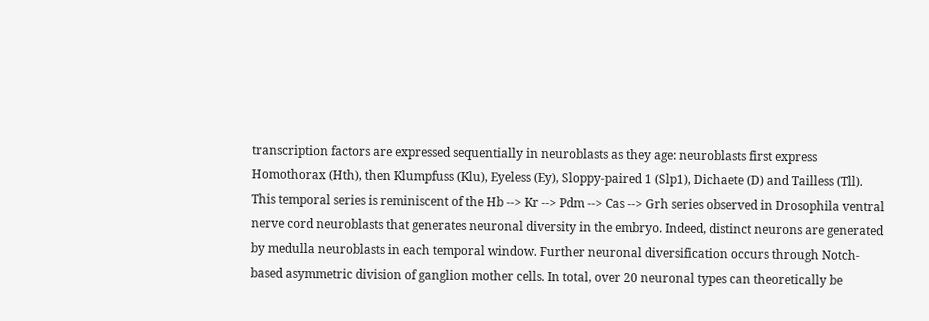transcription factors are expressed sequentially in neuroblasts as they age: neuroblasts first express Homothorax (Hth), then Klumpfuss (Klu), Eyeless (Ey), Sloppy-paired 1 (Slp1), Dichaete (D) and Tailless (Tll). This temporal series is reminiscent of the Hb --> Kr --> Pdm --> Cas --> Grh series observed in Drosophila ventral nerve cord neuroblasts that generates neuronal diversity in the embryo. Indeed, distinct neurons are generated by medulla neuroblasts in each temporal window. Further neuronal diversification occurs through Notch-based asymmetric division of ganglion mother cells. In total, over 20 neuronal types can theoretically be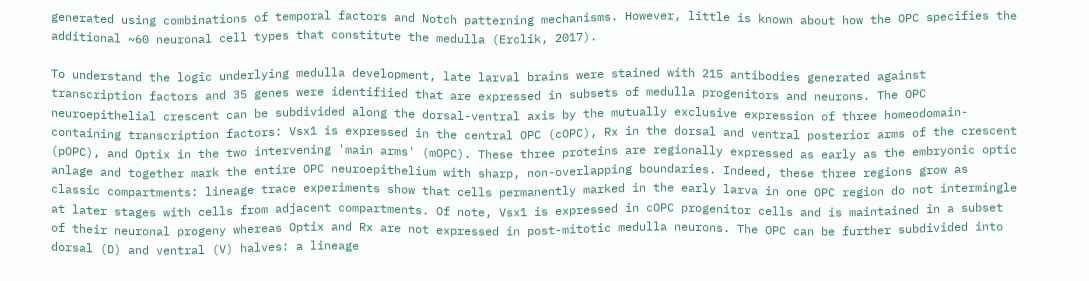generated using combinations of temporal factors and Notch patterning mechanisms. However, little is known about how the OPC specifies the additional ~60 neuronal cell types that constitute the medulla (Erclik, 2017).

To understand the logic underlying medulla development, late larval brains were stained with 215 antibodies generated against transcription factors and 35 genes were identifiied that are expressed in subsets of medulla progenitors and neurons. The OPC neuroepithelial crescent can be subdivided along the dorsal-ventral axis by the mutually exclusive expression of three homeodomain-containing transcription factors: Vsx1 is expressed in the central OPC (cOPC), Rx in the dorsal and ventral posterior arms of the crescent (pOPC), and Optix in the two intervening 'main arms' (mOPC). These three proteins are regionally expressed as early as the embryonic optic anlage and together mark the entire OPC neuroepithelium with sharp, non-overlapping boundaries. Indeed, these three regions grow as classic compartments: lineage trace experiments show that cells permanently marked in the early larva in one OPC region do not intermingle at later stages with cells from adjacent compartments. Of note, Vsx1 is expressed in cOPC progenitor cells and is maintained in a subset of their neuronal progeny whereas Optix and Rx are not expressed in post-mitotic medulla neurons. The OPC can be further subdivided into dorsal (D) and ventral (V) halves: a lineage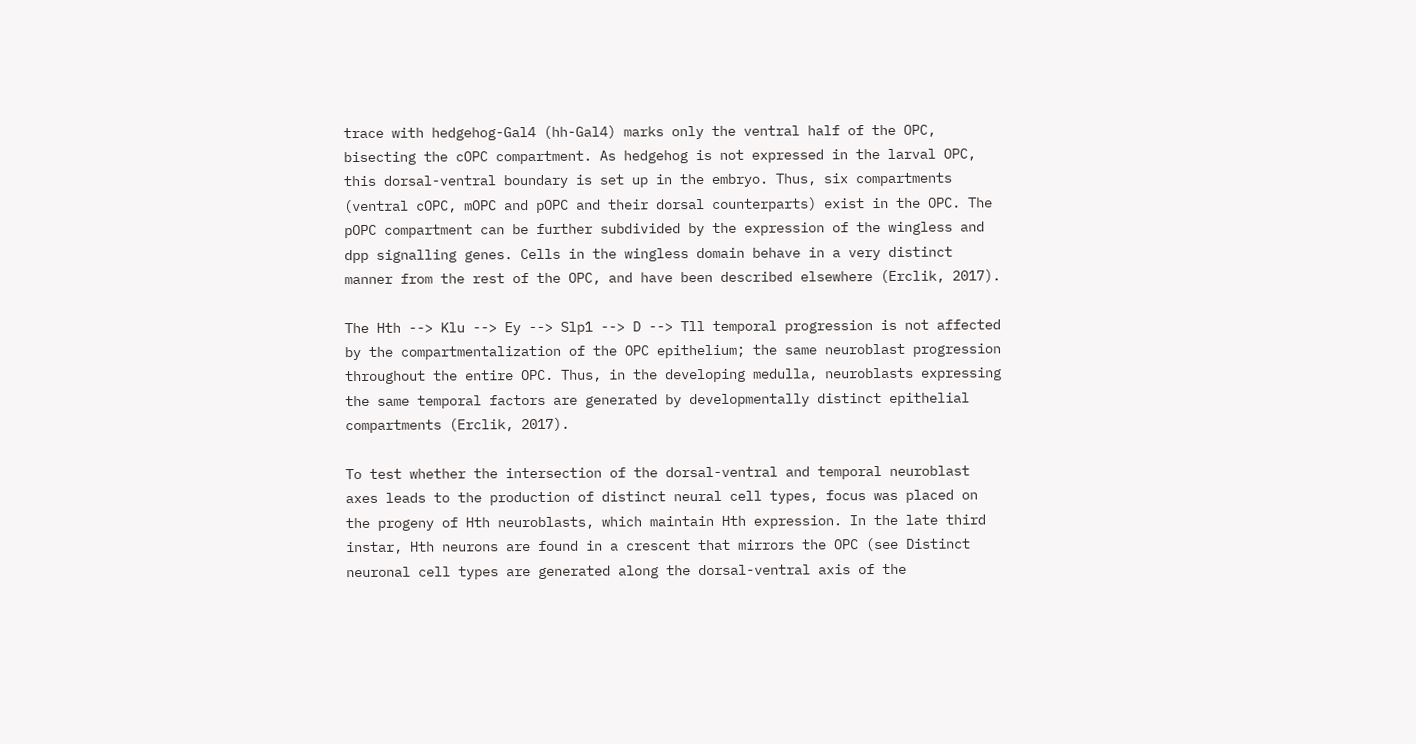trace with hedgehog-Gal4 (hh-Gal4) marks only the ventral half of the OPC, bisecting the cOPC compartment. As hedgehog is not expressed in the larval OPC, this dorsal-ventral boundary is set up in the embryo. Thus, six compartments (ventral cOPC, mOPC and pOPC and their dorsal counterparts) exist in the OPC. The pOPC compartment can be further subdivided by the expression of the wingless and dpp signalling genes. Cells in the wingless domain behave in a very distinct manner from the rest of the OPC, and have been described elsewhere (Erclik, 2017).

The Hth --> Klu --> Ey --> Slp1 --> D --> Tll temporal progression is not affected by the compartmentalization of the OPC epithelium; the same neuroblast progression throughout the entire OPC. Thus, in the developing medulla, neuroblasts expressing the same temporal factors are generated by developmentally distinct epithelial compartments (Erclik, 2017).

To test whether the intersection of the dorsal-ventral and temporal neuroblast axes leads to the production of distinct neural cell types, focus was placed on the progeny of Hth neuroblasts, which maintain Hth expression. In the late third instar, Hth neurons are found in a crescent that mirrors the OPC (see Distinct neuronal cell types are generated along the dorsal-ventral axis of the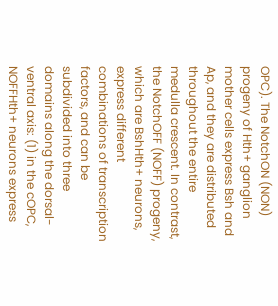OPC). The NotchON (NON) progeny of Hth+ ganglion mother cells express Bsh and Ap, and they are distributed throughout the entire medulla crescent. In contrast, the NotchOFF (NOFF) progeny, which are BshHth+ neurons, express different combinations of transcription factors, and can be subdivided into three domains along the dorsal-ventral axis: (1) in the cOPC, NOFFHth+ neurons express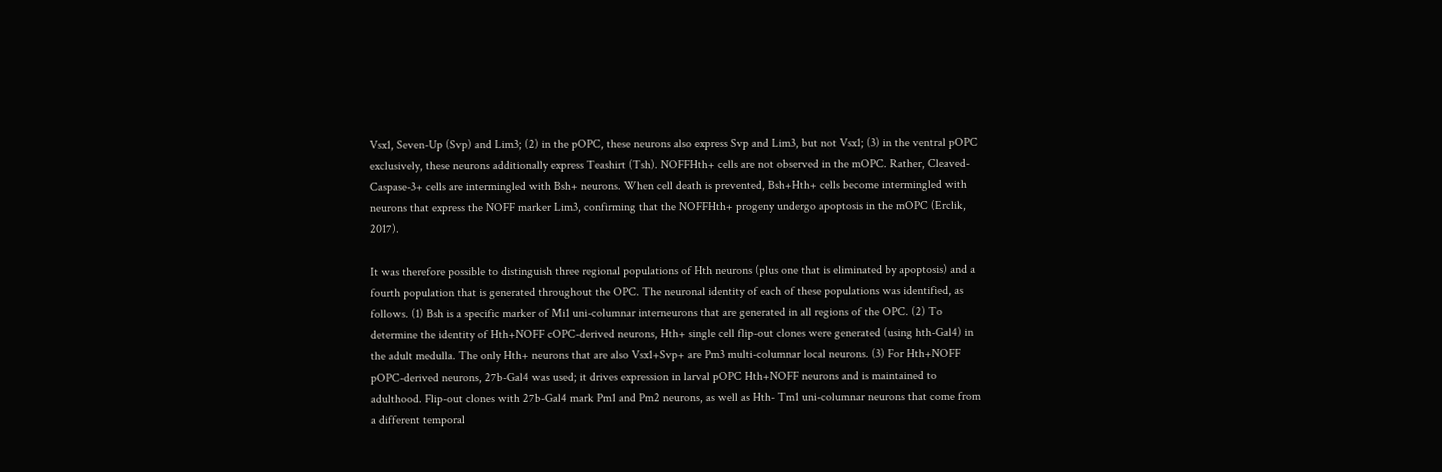Vsx1, Seven-Up (Svp) and Lim3; (2) in the pOPC, these neurons also express Svp and Lim3, but not Vsx1; (3) in the ventral pOPC exclusively, these neurons additionally express Teashirt (Tsh). NOFFHth+ cells are not observed in the mOPC. Rather, Cleaved-Caspase-3+ cells are intermingled with Bsh+ neurons. When cell death is prevented, Bsh+Hth+ cells become intermingled with neurons that express the NOFF marker Lim3, confirming that the NOFFHth+ progeny undergo apoptosis in the mOPC (Erclik, 2017).

It was therefore possible to distinguish three regional populations of Hth neurons (plus one that is eliminated by apoptosis) and a fourth population that is generated throughout the OPC. The neuronal identity of each of these populations was identified, as follows. (1) Bsh is a specific marker of Mi1 uni-columnar interneurons that are generated in all regions of the OPC. (2) To determine the identity of Hth+NOFF cOPC-derived neurons, Hth+ single cell flip-out clones were generated (using hth-Gal4) in the adult medulla. The only Hth+ neurons that are also Vsx1+Svp+ are Pm3 multi-columnar local neurons. (3) For Hth+NOFF pOPC-derived neurons, 27b-Gal4 was used; it drives expression in larval pOPC Hth+NOFF neurons and is maintained to adulthood. Flip-out clones with 27b-Gal4 mark Pm1 and Pm2 neurons, as well as Hth- Tm1 uni-columnar neurons that come from a different temporal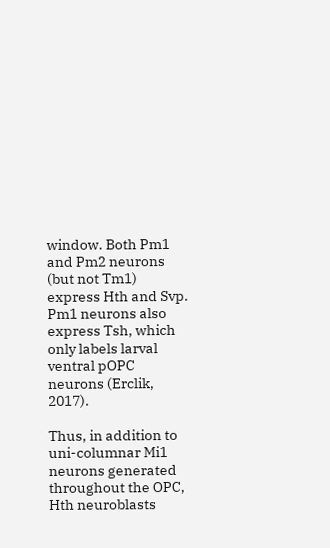window. Both Pm1 and Pm2 neurons (but not Tm1) express Hth and Svp. Pm1 neurons also express Tsh, which only labels larval ventral pOPC neurons (Erclik, 2017).

Thus, in addition to uni-columnar Mi1 neurons generated throughout the OPC, Hth neuroblasts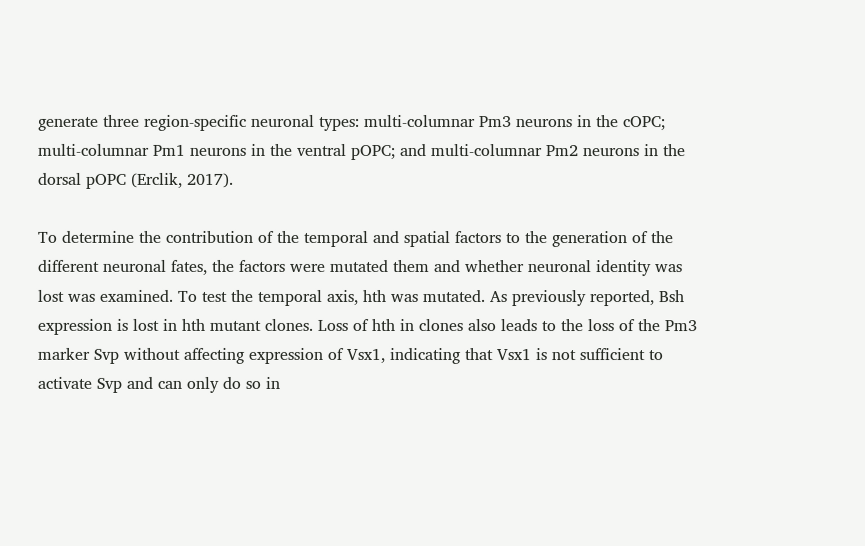generate three region-specific neuronal types: multi-columnar Pm3 neurons in the cOPC; multi-columnar Pm1 neurons in the ventral pOPC; and multi-columnar Pm2 neurons in the dorsal pOPC (Erclik, 2017).

To determine the contribution of the temporal and spatial factors to the generation of the different neuronal fates, the factors were mutated them and whether neuronal identity was lost was examined. To test the temporal axis, hth was mutated. As previously reported, Bsh expression is lost in hth mutant clones. Loss of hth in clones also leads to the loss of the Pm3 marker Svp without affecting expression of Vsx1, indicating that Vsx1 is not sufficient to activate Svp and can only do so in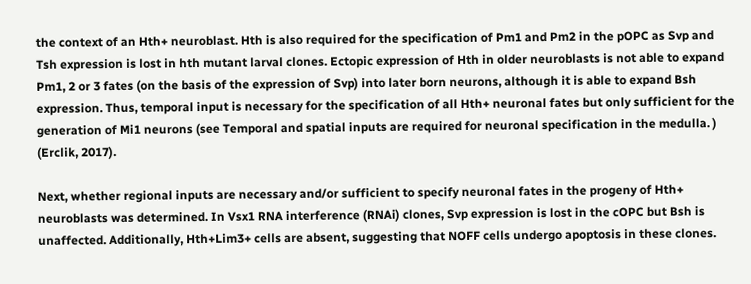the context of an Hth+ neuroblast. Hth is also required for the specification of Pm1 and Pm2 in the pOPC as Svp and Tsh expression is lost in hth mutant larval clones. Ectopic expression of Hth in older neuroblasts is not able to expand Pm1, 2 or 3 fates (on the basis of the expression of Svp) into later born neurons, although it is able to expand Bsh expression. Thus, temporal input is necessary for the specification of all Hth+ neuronal fates but only sufficient for the generation of Mi1 neurons (see Temporal and spatial inputs are required for neuronal specification in the medulla. ) (Erclik, 2017).

Next, whether regional inputs are necessary and/or sufficient to specify neuronal fates in the progeny of Hth+ neuroblasts was determined. In Vsx1 RNA interference (RNAi) clones, Svp expression is lost in the cOPC but Bsh is unaffected. Additionally, Hth+Lim3+ cells are absent, suggesting that NOFF cells undergo apoptosis in these clones.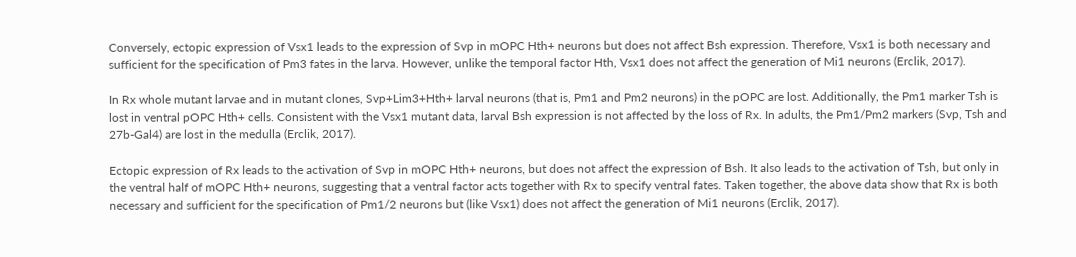Conversely, ectopic expression of Vsx1 leads to the expression of Svp in mOPC Hth+ neurons but does not affect Bsh expression. Therefore, Vsx1 is both necessary and sufficient for the specification of Pm3 fates in the larva. However, unlike the temporal factor Hth, Vsx1 does not affect the generation of Mi1 neurons (Erclik, 2017).

In Rx whole mutant larvae and in mutant clones, Svp+Lim3+Hth+ larval neurons (that is, Pm1 and Pm2 neurons) in the pOPC are lost. Additionally, the Pm1 marker Tsh is lost in ventral pOPC Hth+ cells. Consistent with the Vsx1 mutant data, larval Bsh expression is not affected by the loss of Rx. In adults, the Pm1/Pm2 markers (Svp, Tsh and 27b-Gal4) are lost in the medulla (Erclik, 2017).

Ectopic expression of Rx leads to the activation of Svp in mOPC Hth+ neurons, but does not affect the expression of Bsh. It also leads to the activation of Tsh, but only in the ventral half of mOPC Hth+ neurons, suggesting that a ventral factor acts together with Rx to specify ventral fates. Taken together, the above data show that Rx is both necessary and sufficient for the specification of Pm1/2 neurons but (like Vsx1) does not affect the generation of Mi1 neurons (Erclik, 2017).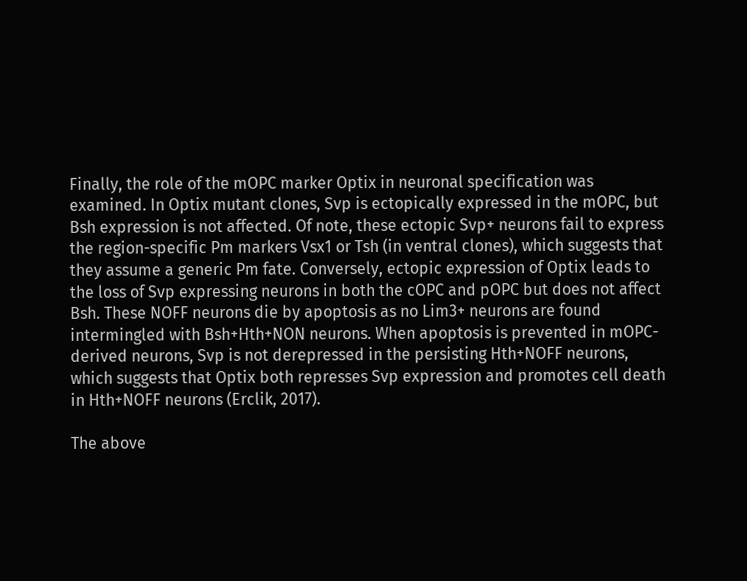Finally, the role of the mOPC marker Optix in neuronal specification was examined. In Optix mutant clones, Svp is ectopically expressed in the mOPC, but Bsh expression is not affected. Of note, these ectopic Svp+ neurons fail to express the region-specific Pm markers Vsx1 or Tsh (in ventral clones), which suggests that they assume a generic Pm fate. Conversely, ectopic expression of Optix leads to the loss of Svp expressing neurons in both the cOPC and pOPC but does not affect Bsh. These NOFF neurons die by apoptosis as no Lim3+ neurons are found intermingled with Bsh+Hth+NON neurons. When apoptosis is prevented in mOPC-derived neurons, Svp is not derepressed in the persisting Hth+NOFF neurons, which suggests that Optix both represses Svp expression and promotes cell death in Hth+NOFF neurons (Erclik, 2017).

The above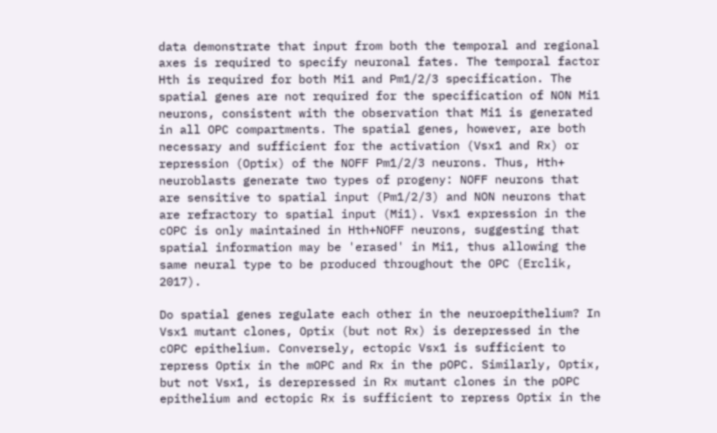data demonstrate that input from both the temporal and regional axes is required to specify neuronal fates. The temporal factor Hth is required for both Mi1 and Pm1/2/3 specification. The spatial genes are not required for the specification of NON Mi1 neurons, consistent with the observation that Mi1 is generated in all OPC compartments. The spatial genes, however, are both necessary and sufficient for the activation (Vsx1 and Rx) or repression (Optix) of the NOFF Pm1/2/3 neurons. Thus, Hth+ neuroblasts generate two types of progeny: NOFF neurons that are sensitive to spatial input (Pm1/2/3) and NON neurons that are refractory to spatial input (Mi1). Vsx1 expression in the cOPC is only maintained in Hth+NOFF neurons, suggesting that spatial information may be 'erased' in Mi1, thus allowing the same neural type to be produced throughout the OPC (Erclik, 2017).

Do spatial genes regulate each other in the neuroepithelium? In Vsx1 mutant clones, Optix (but not Rx) is derepressed in the cOPC epithelium. Conversely, ectopic Vsx1 is sufficient to repress Optix in the mOPC and Rx in the pOPC. Similarly, Optix, but not Vsx1, is derepressed in Rx mutant clones in the pOPC epithelium and ectopic Rx is sufficient to repress Optix in the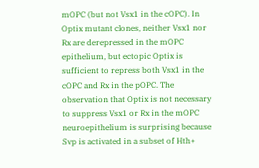mOPC (but not Vsx1 in the cOPC). In Optix mutant clones, neither Vsx1 nor Rx are derepressed in the mOPC epithelium, but ectopic Optix is sufficient to repress both Vsx1 in the cOPC and Rx in the pOPC. The observation that Optix is not necessary to suppress Vsx1 or Rx in the mOPC neuroepithelium is surprising because Svp is activated in a subset of Hth+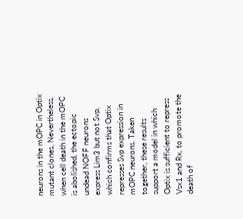neurons in the mOPC in Optix mutant clones. Nevertheless, when cell death in the mOPC is abolished, the ectopic undead NOFF neurons express Lim3 but not Svp, which confirms that Optix represses Svp expression in mOPC neurons. Taken together, these results support a model in which Optix is sufficient to repress Vsx1 and Rx, to promote the death of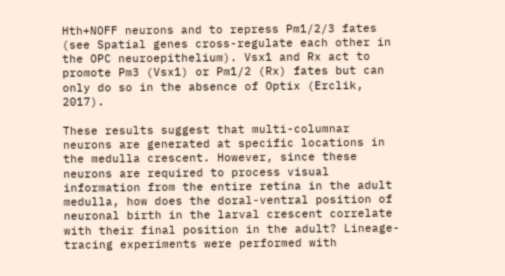Hth+NOFF neurons and to repress Pm1/2/3 fates (see Spatial genes cross-regulate each other in the OPC neuroepithelium). Vsx1 and Rx act to promote Pm3 (Vsx1) or Pm1/2 (Rx) fates but can only do so in the absence of Optix (Erclik, 2017).

These results suggest that multi-columnar neurons are generated at specific locations in the medulla crescent. However, since these neurons are required to process visual information from the entire retina in the adult medulla, how does the doral-ventral position of neuronal birth in the larval crescent correlate with their final position in the adult? Lineage-tracing experiments were performed with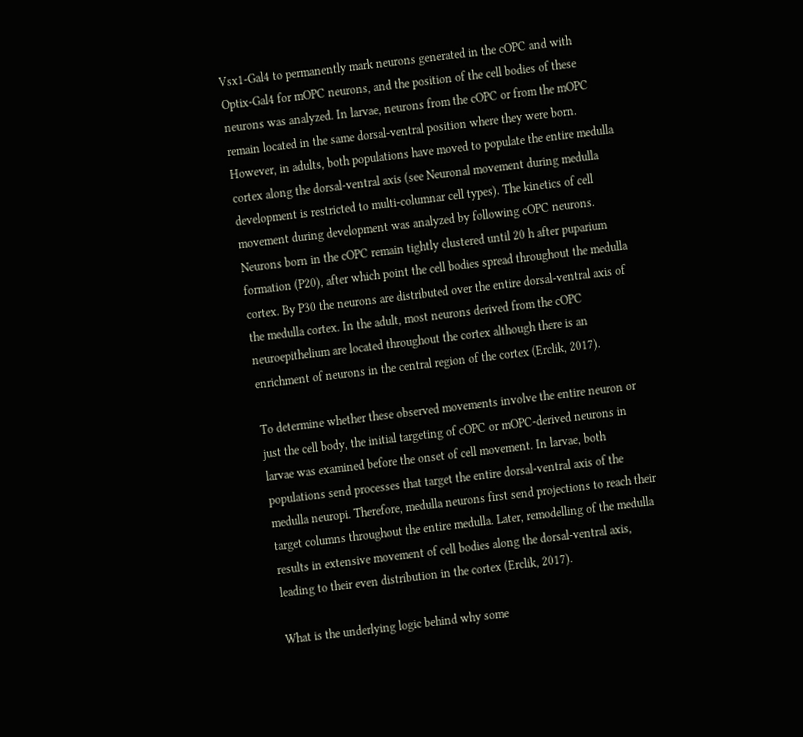Vsx1-Gal4 to permanently mark neurons generated in the cOPC and with Optix-Gal4 for mOPC neurons, and the position of the cell bodies of these neurons was analyzed. In larvae, neurons from the cOPC or from the mOPC remain located in the same dorsal-ventral position where they were born. However, in adults, both populations have moved to populate the entire medulla cortex along the dorsal-ventral axis (see Neuronal movement during medulla development is restricted to multi-columnar cell types). The kinetics of cell movement during development was analyzed by following cOPC neurons. Neurons born in the cOPC remain tightly clustered until 20 h after puparium formation (P20), after which point the cell bodies spread throughout the medulla cortex. By P30 the neurons are distributed over the entire dorsal-ventral axis of the medulla cortex. In the adult, most neurons derived from the cOPC neuroepithelium are located throughout the cortex although there is an enrichment of neurons in the central region of the cortex (Erclik, 2017).

To determine whether these observed movements involve the entire neuron or just the cell body, the initial targeting of cOPC or mOPC-derived neurons in larvae was examined before the onset of cell movement. In larvae, both populations send processes that target the entire dorsal-ventral axis of the medulla neuropi. Therefore, medulla neurons first send projections to reach their target columns throughout the entire medulla. Later, remodelling of the medulla results in extensive movement of cell bodies along the dorsal-ventral axis, leading to their even distribution in the cortex (Erclik, 2017).

What is the underlying logic behind why some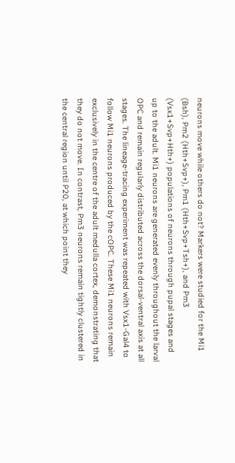neurons move while others do not? Markers were studied for the Mi1 (Bsh), Pm2 (Hth+Svp+), Pm1 (Hth+Svp+Tsh+), and Pm3 (Vsx1+Svp+Hth+) populations of neurons through pupal stages and up to the adult. Mi1 neurons are generated evenly throughout the larval OPC and remain regularly distributed across the dorsal-ventral axis at all stages. The lineage-tracing experiment was repeated with Vsx1-Gal4 to follow Mi1 neurons produced by the cOPC. These Mi1 neurons remain exclusively in the centre of the adult medulla cortex, demonstrating that they do not move. In contrast, Pm3 neurons remain tightly clustered in the central region until P20, at which point they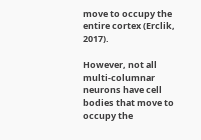move to occupy the entire cortex (Erclik, 2017).

However, not all multi-columnar neurons have cell bodies that move to occupy the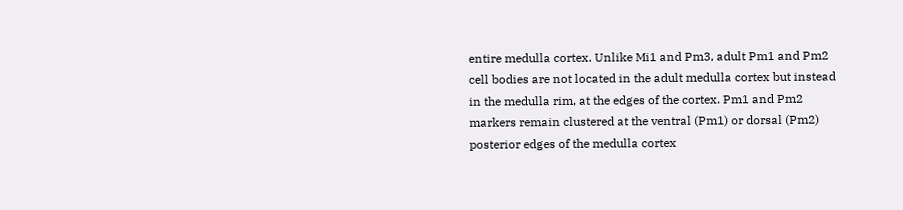entire medulla cortex. Unlike Mi1 and Pm3, adult Pm1 and Pm2 cell bodies are not located in the adult medulla cortex but instead in the medulla rim, at the edges of the cortex. Pm1 and Pm2 markers remain clustered at the ventral (Pm1) or dorsal (Pm2) posterior edges of the medulla cortex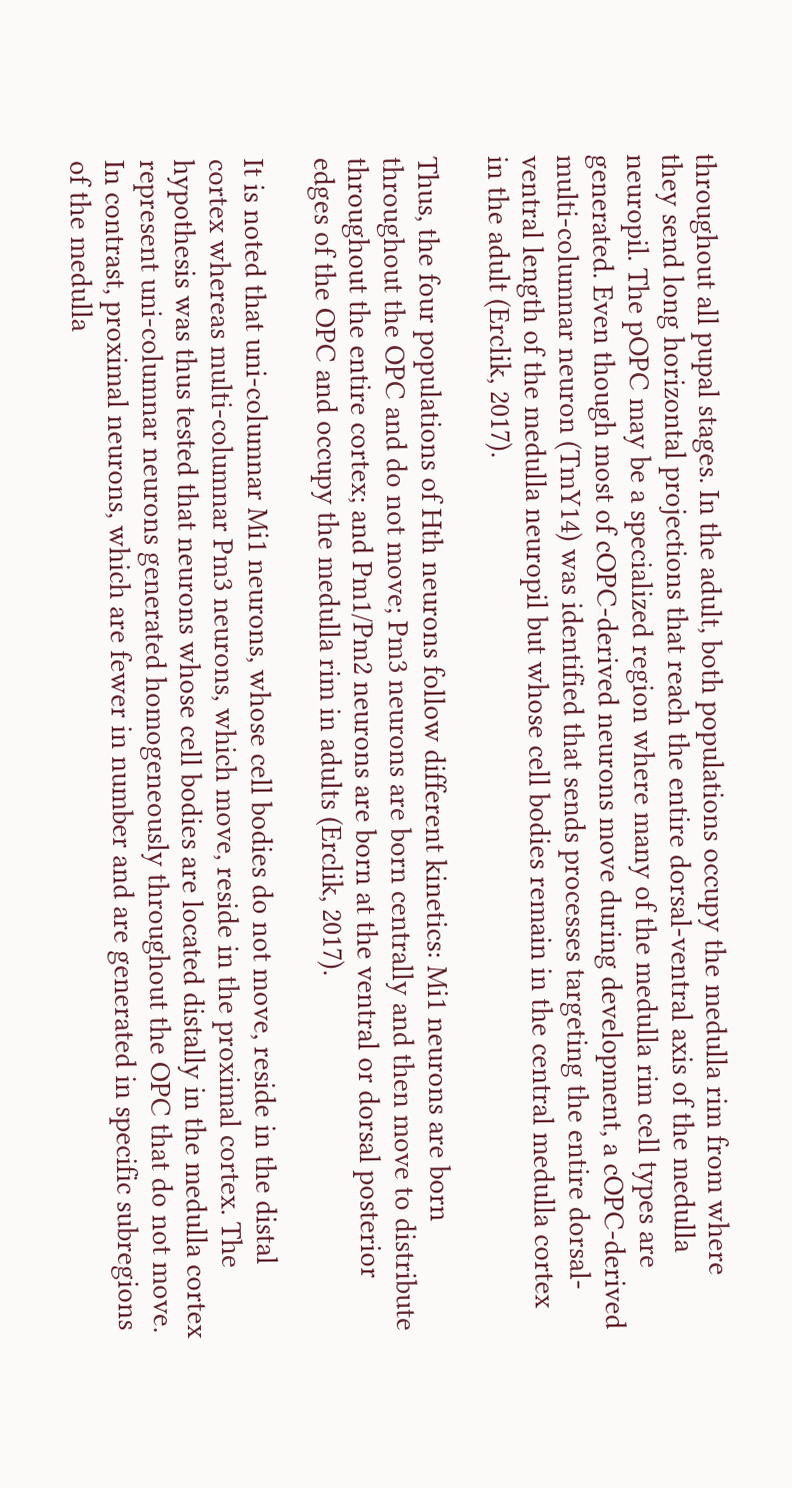throughout all pupal stages. In the adult, both populations occupy the medulla rim from where they send long horizontal projections that reach the entire dorsal-ventral axis of the medulla neuropil. The pOPC may be a specialized region where many of the medulla rim cell types are generated. Even though most of cOPC-derived neurons move during development, a cOPC-derived multi-columnar neuron (TmY14) was identified that sends processes targeting the entire dorsal-ventral length of the medulla neuropil but whose cell bodies remain in the central medulla cortex in the adult (Erclik, 2017).

Thus, the four populations of Hth neurons follow different kinetics: Mi1 neurons are born throughout the OPC and do not move; Pm3 neurons are born centrally and then move to distribute throughout the entire cortex; and Pm1/Pm2 neurons are born at the ventral or dorsal posterior edges of the OPC and occupy the medulla rim in adults (Erclik, 2017).

It is noted that uni-columnar Mi1 neurons, whose cell bodies do not move, reside in the distal cortex whereas multi-columnar Pm3 neurons, which move, reside in the proximal cortex. The hypothesis was thus tested that neurons whose cell bodies are located distally in the medulla cortex represent uni-columnar neurons generated homogeneously throughout the OPC that do not move. In contrast, proximal neurons, which are fewer in number and are generated in specific subregions of the medulla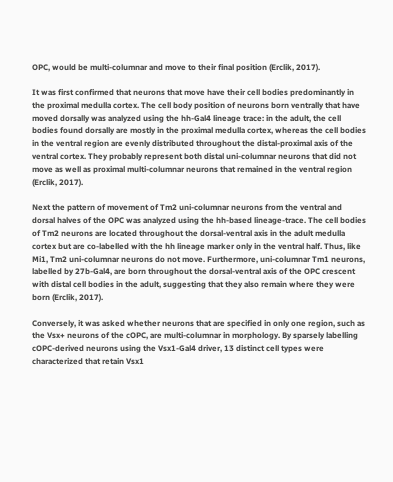OPC, would be multi-columnar and move to their final position (Erclik, 2017).

It was first confirmed that neurons that move have their cell bodies predominantly in the proximal medulla cortex. The cell body position of neurons born ventrally that have moved dorsally was analyzed using the hh-Gal4 lineage trace: in the adult, the cell bodies found dorsally are mostly in the proximal medulla cortex, whereas the cell bodies in the ventral region are evenly distributed throughout the distal-proximal axis of the ventral cortex. They probably represent both distal uni-columnar neurons that did not move as well as proximal multi-columnar neurons that remained in the ventral region (Erclik, 2017).

Next the pattern of movement of Tm2 uni-columnar neurons from the ventral and dorsal halves of the OPC was analyzed using the hh-based lineage-trace. The cell bodies of Tm2 neurons are located throughout the dorsal-ventral axis in the adult medulla cortex but are co-labelled with the hh lineage marker only in the ventral half. Thus, like Mi1, Tm2 uni-columnar neurons do not move. Furthermore, uni-columnar Tm1 neurons, labelled by 27b-Gal4, are born throughout the dorsal-ventral axis of the OPC crescent with distal cell bodies in the adult, suggesting that they also remain where they were born (Erclik, 2017).

Conversely, it was asked whether neurons that are specified in only one region, such as the Vsx+ neurons of the cOPC, are multi-columnar in morphology. By sparsely labelling cOPC-derived neurons using the Vsx1-Gal4 driver, 13 distinct cell types were characterized that retain Vsx1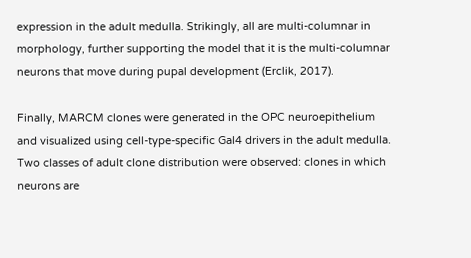expression in the adult medulla. Strikingly, all are multi-columnar in morphology, further supporting the model that it is the multi-columnar neurons that move during pupal development (Erclik, 2017).

Finally, MARCM clones were generated in the OPC neuroepithelium and visualized using cell-type-specific Gal4 drivers in the adult medulla. Two classes of adult clone distribution were observed: clones in which neurons are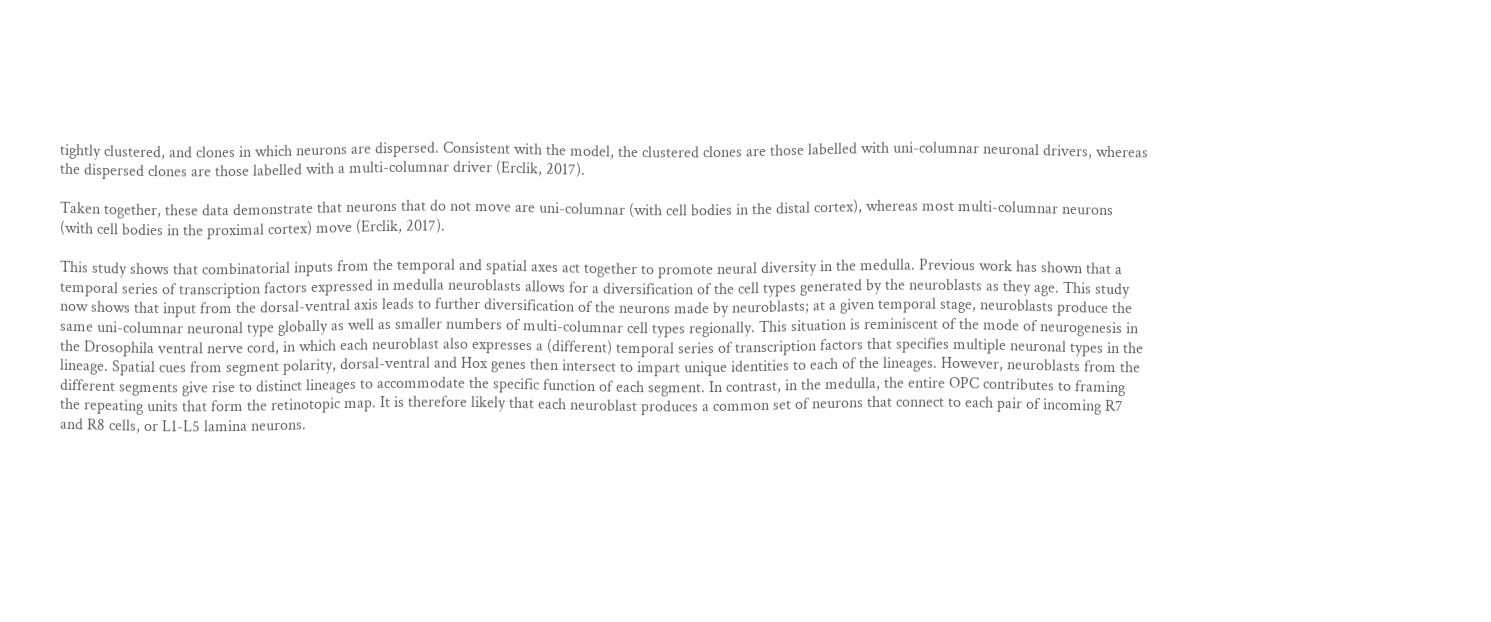tightly clustered, and clones in which neurons are dispersed. Consistent with the model, the clustered clones are those labelled with uni-columnar neuronal drivers, whereas the dispersed clones are those labelled with a multi-columnar driver (Erclik, 2017).

Taken together, these data demonstrate that neurons that do not move are uni-columnar (with cell bodies in the distal cortex), whereas most multi-columnar neurons (with cell bodies in the proximal cortex) move (Erclik, 2017).

This study shows that combinatorial inputs from the temporal and spatial axes act together to promote neural diversity in the medulla. Previous work has shown that a temporal series of transcription factors expressed in medulla neuroblasts allows for a diversification of the cell types generated by the neuroblasts as they age. This study now shows that input from the dorsal-ventral axis leads to further diversification of the neurons made by neuroblasts; at a given temporal stage, neuroblasts produce the same uni-columnar neuronal type globally as well as smaller numbers of multi-columnar cell types regionally. This situation is reminiscent of the mode of neurogenesis in the Drosophila ventral nerve cord, in which each neuroblast also expresses a (different) temporal series of transcription factors that specifies multiple neuronal types in the lineage. Spatial cues from segment polarity, dorsal-ventral and Hox genes then intersect to impart unique identities to each of the lineages. However, neuroblasts from the different segments give rise to distinct lineages to accommodate the specific function of each segment. In contrast, in the medulla, the entire OPC contributes to framing the repeating units that form the retinotopic map. It is therefore likely that each neuroblast produces a common set of neurons that connect to each pair of incoming R7 and R8 cells, or L1-L5 lamina neurons.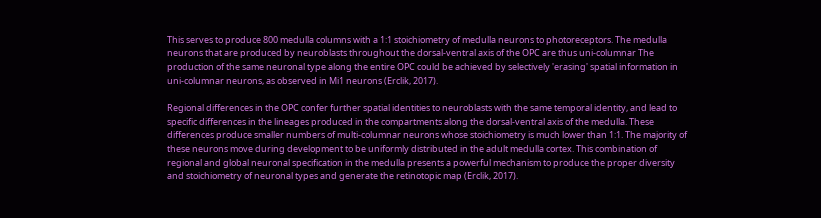This serves to produce 800 medulla columns with a 1:1 stoichiometry of medulla neurons to photoreceptors. The medulla neurons that are produced by neuroblasts throughout the dorsal-ventral axis of the OPC are thus uni-columnar The production of the same neuronal type along the entire OPC could be achieved by selectively 'erasing' spatial information in uni-columnar neurons, as observed in Mi1 neurons (Erclik, 2017).

Regional differences in the OPC confer further spatial identities to neuroblasts with the same temporal identity, and lead to specific differences in the lineages produced in the compartments along the dorsal-ventral axis of the medulla. These differences produce smaller numbers of multi-columnar neurons whose stoichiometry is much lower than 1:1. The majority of these neurons move during development to be uniformly distributed in the adult medulla cortex. This combination of regional and global neuronal specification in the medulla presents a powerful mechanism to produce the proper diversity and stoichiometry of neuronal types and generate the retinotopic map (Erclik, 2017).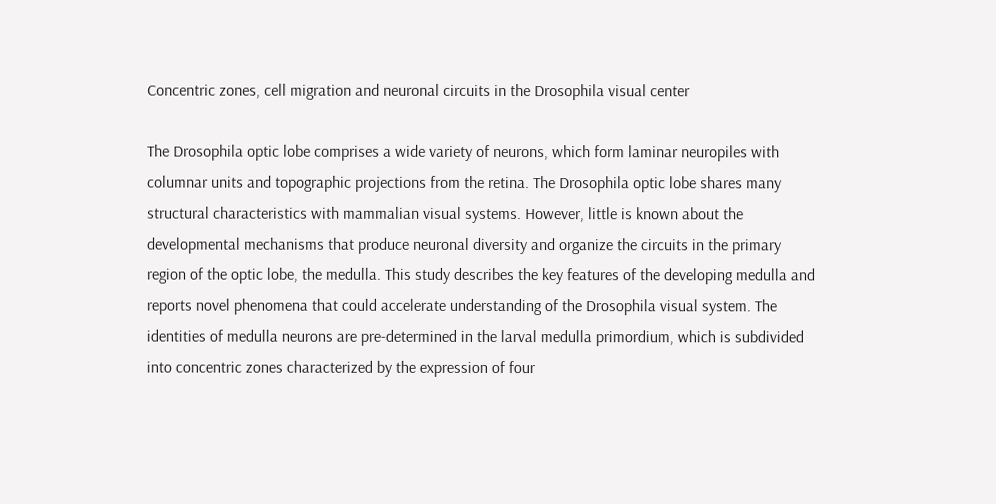Concentric zones, cell migration and neuronal circuits in the Drosophila visual center

The Drosophila optic lobe comprises a wide variety of neurons, which form laminar neuropiles with columnar units and topographic projections from the retina. The Drosophila optic lobe shares many structural characteristics with mammalian visual systems. However, little is known about the developmental mechanisms that produce neuronal diversity and organize the circuits in the primary region of the optic lobe, the medulla. This study describes the key features of the developing medulla and reports novel phenomena that could accelerate understanding of the Drosophila visual system. The identities of medulla neurons are pre-determined in the larval medulla primordium, which is subdivided into concentric zones characterized by the expression of four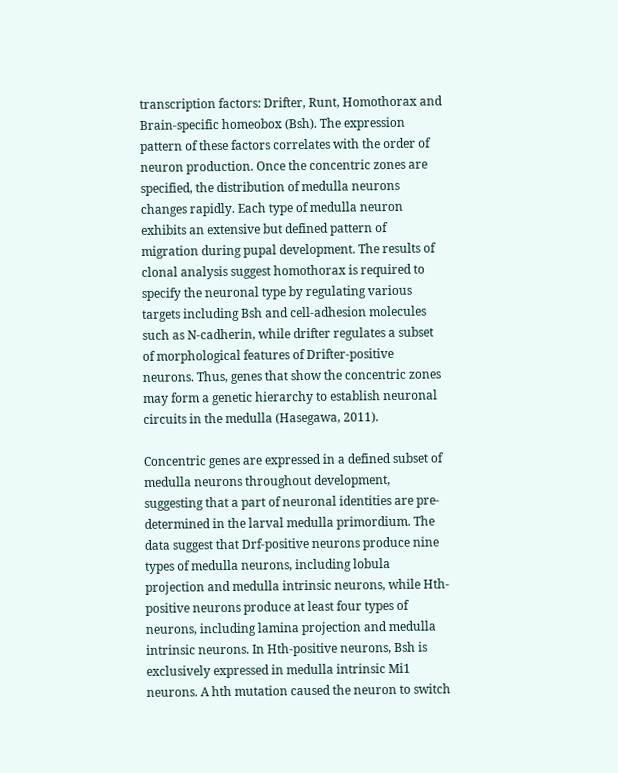transcription factors: Drifter, Runt, Homothorax and Brain-specific homeobox (Bsh). The expression pattern of these factors correlates with the order of neuron production. Once the concentric zones are specified, the distribution of medulla neurons changes rapidly. Each type of medulla neuron exhibits an extensive but defined pattern of migration during pupal development. The results of clonal analysis suggest homothorax is required to specify the neuronal type by regulating various targets including Bsh and cell-adhesion molecules such as N-cadherin, while drifter regulates a subset of morphological features of Drifter-positive neurons. Thus, genes that show the concentric zones may form a genetic hierarchy to establish neuronal circuits in the medulla (Hasegawa, 2011).

Concentric genes are expressed in a defined subset of medulla neurons throughout development, suggesting that a part of neuronal identities are pre-determined in the larval medulla primordium. The data suggest that Drf-positive neurons produce nine types of medulla neurons, including lobula projection and medulla intrinsic neurons, while Hth-positive neurons produce at least four types of neurons, including lamina projection and medulla intrinsic neurons. In Hth-positive neurons, Bsh is exclusively expressed in medulla intrinsic Mi1 neurons. A hth mutation caused the neuron to switch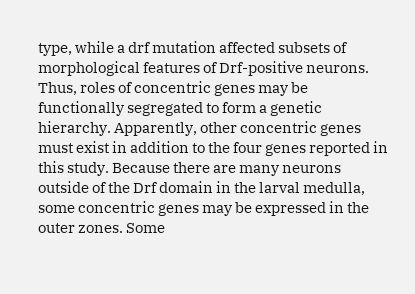type, while a drf mutation affected subsets of morphological features of Drf-positive neurons. Thus, roles of concentric genes may be functionally segregated to form a genetic hierarchy. Apparently, other concentric genes must exist in addition to the four genes reported in this study. Because there are many neurons outside of the Drf domain in the larval medulla, some concentric genes may be expressed in the outer zones. Some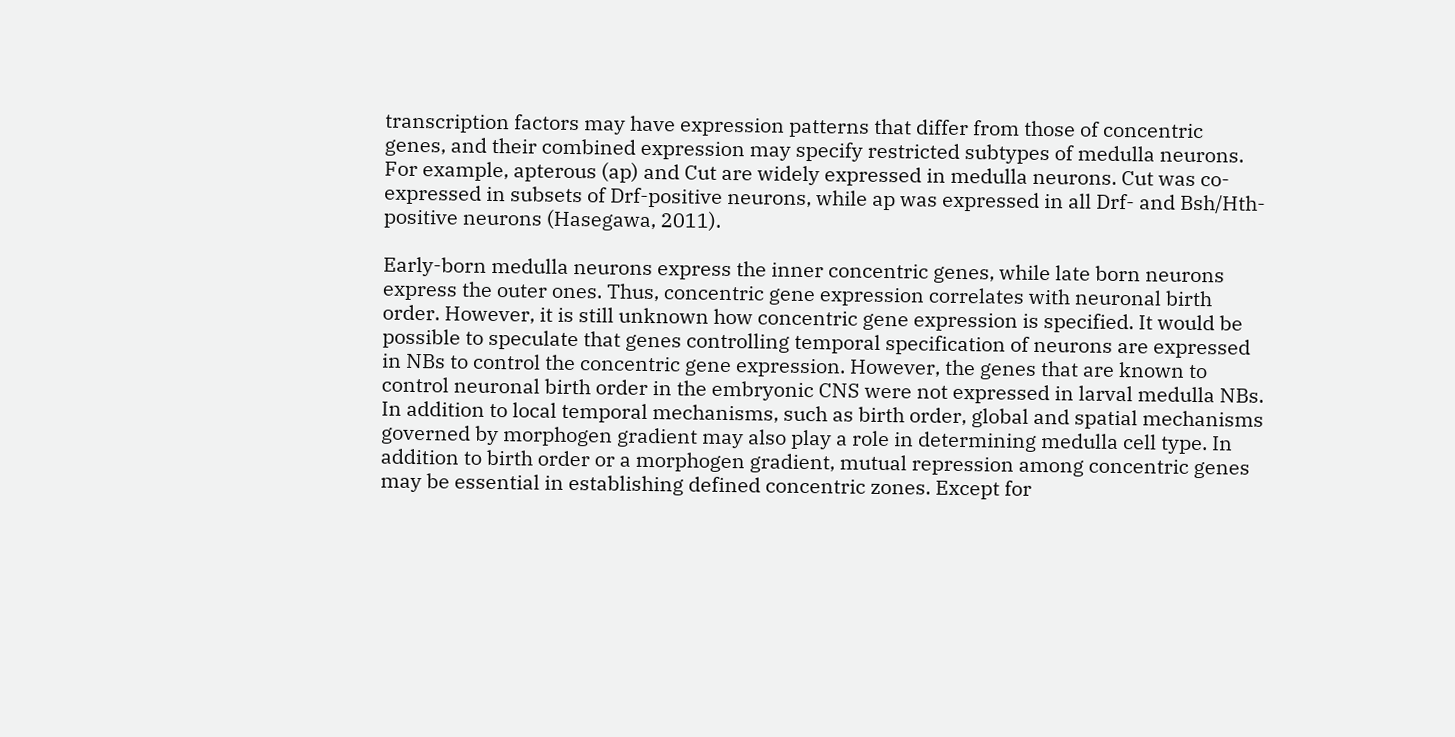transcription factors may have expression patterns that differ from those of concentric genes, and their combined expression may specify restricted subtypes of medulla neurons. For example, apterous (ap) and Cut are widely expressed in medulla neurons. Cut was co- expressed in subsets of Drf-positive neurons, while ap was expressed in all Drf- and Bsh/Hth-positive neurons (Hasegawa, 2011).

Early-born medulla neurons express the inner concentric genes, while late born neurons express the outer ones. Thus, concentric gene expression correlates with neuronal birth order. However, it is still unknown how concentric gene expression is specified. It would be possible to speculate that genes controlling temporal specification of neurons are expressed in NBs to control the concentric gene expression. However, the genes that are known to control neuronal birth order in the embryonic CNS were not expressed in larval medulla NBs. In addition to local temporal mechanisms, such as birth order, global and spatial mechanisms governed by morphogen gradient may also play a role in determining medulla cell type. In addition to birth order or a morphogen gradient, mutual repression among concentric genes may be essential in establishing defined concentric zones. Except for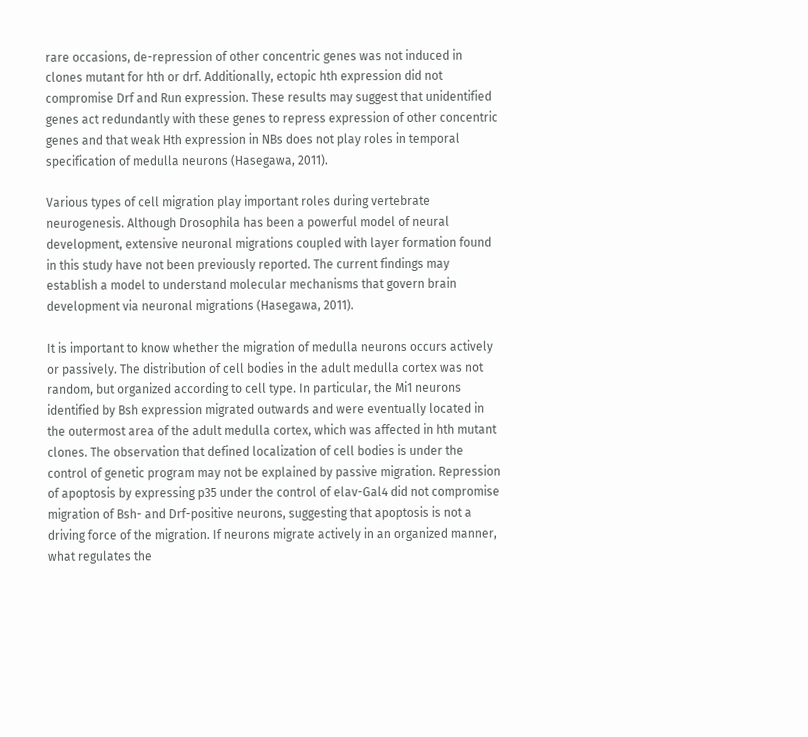rare occasions, de-repression of other concentric genes was not induced in clones mutant for hth or drf. Additionally, ectopic hth expression did not compromise Drf and Run expression. These results may suggest that unidentified genes act redundantly with these genes to repress expression of other concentric genes and that weak Hth expression in NBs does not play roles in temporal specification of medulla neurons (Hasegawa, 2011).

Various types of cell migration play important roles during vertebrate neurogenesis. Although Drosophila has been a powerful model of neural development, extensive neuronal migrations coupled with layer formation found in this study have not been previously reported. The current findings may establish a model to understand molecular mechanisms that govern brain development via neuronal migrations (Hasegawa, 2011).

It is important to know whether the migration of medulla neurons occurs actively or passively. The distribution of cell bodies in the adult medulla cortex was not random, but organized according to cell type. In particular, the Mi1 neurons identified by Bsh expression migrated outwards and were eventually located in the outermost area of the adult medulla cortex, which was affected in hth mutant clones. The observation that defined localization of cell bodies is under the control of genetic program may not be explained by passive migration. Repression of apoptosis by expressing p35 under the control of elav-Gal4 did not compromise migration of Bsh- and Drf-positive neurons, suggesting that apoptosis is not a driving force of the migration. If neurons migrate actively in an organized manner, what regulates the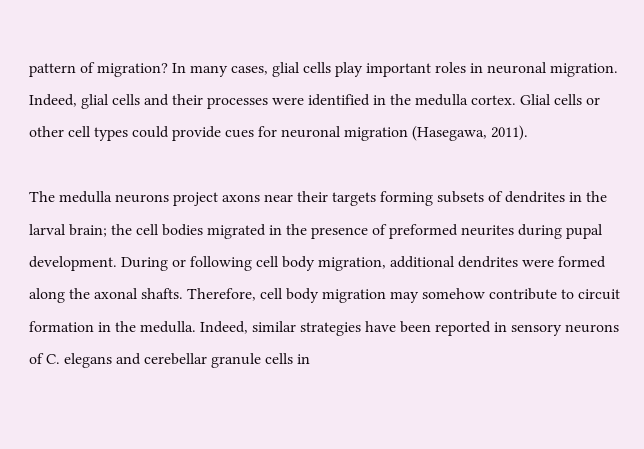pattern of migration? In many cases, glial cells play important roles in neuronal migration. Indeed, glial cells and their processes were identified in the medulla cortex. Glial cells or other cell types could provide cues for neuronal migration (Hasegawa, 2011).

The medulla neurons project axons near their targets forming subsets of dendrites in the larval brain; the cell bodies migrated in the presence of preformed neurites during pupal development. During or following cell body migration, additional dendrites were formed along the axonal shafts. Therefore, cell body migration may somehow contribute to circuit formation in the medulla. Indeed, similar strategies have been reported in sensory neurons of C. elegans and cerebellar granule cells in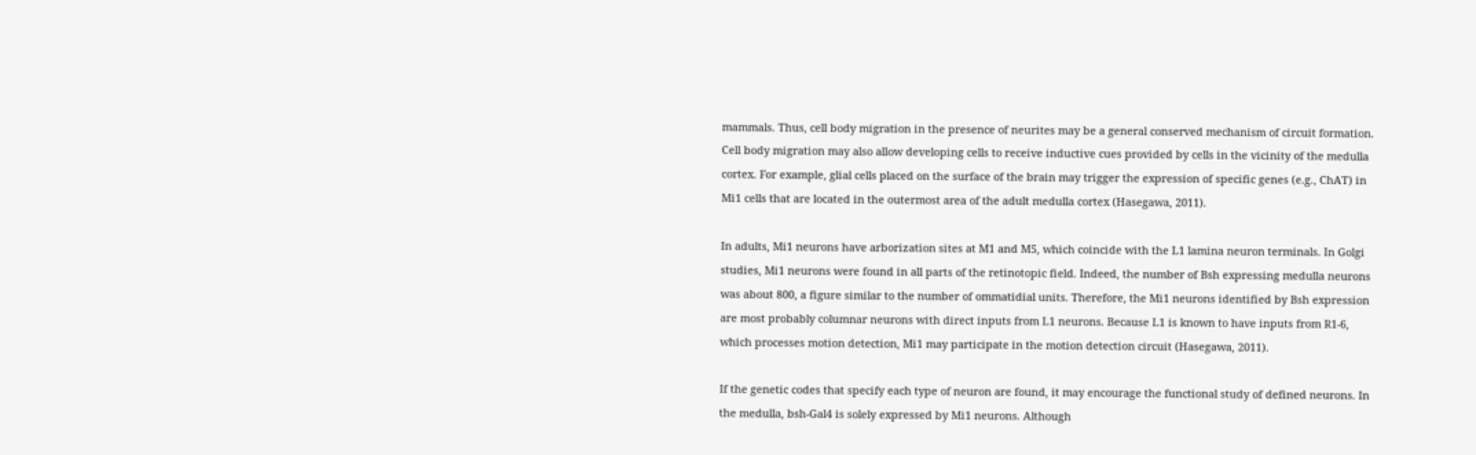mammals. Thus, cell body migration in the presence of neurites may be a general conserved mechanism of circuit formation. Cell body migration may also allow developing cells to receive inductive cues provided by cells in the vicinity of the medulla cortex. For example, glial cells placed on the surface of the brain may trigger the expression of specific genes (e.g., ChAT) in Mi1 cells that are located in the outermost area of the adult medulla cortex (Hasegawa, 2011).

In adults, Mi1 neurons have arborization sites at M1 and M5, which coincide with the L1 lamina neuron terminals. In Golgi studies, Mi1 neurons were found in all parts of the retinotopic field. Indeed, the number of Bsh expressing medulla neurons was about 800, a figure similar to the number of ommatidial units. Therefore, the Mi1 neurons identified by Bsh expression are most probably columnar neurons with direct inputs from L1 neurons. Because L1 is known to have inputs from R1-6, which processes motion detection, Mi1 may participate in the motion detection circuit (Hasegawa, 2011).

If the genetic codes that specify each type of neuron are found, it may encourage the functional study of defined neurons. In the medulla, bsh-Gal4 is solely expressed by Mi1 neurons. Although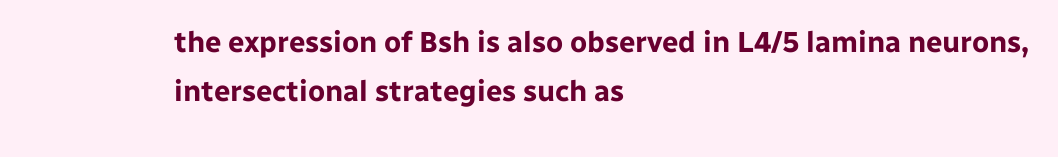the expression of Bsh is also observed in L4/5 lamina neurons, intersectional strategies such as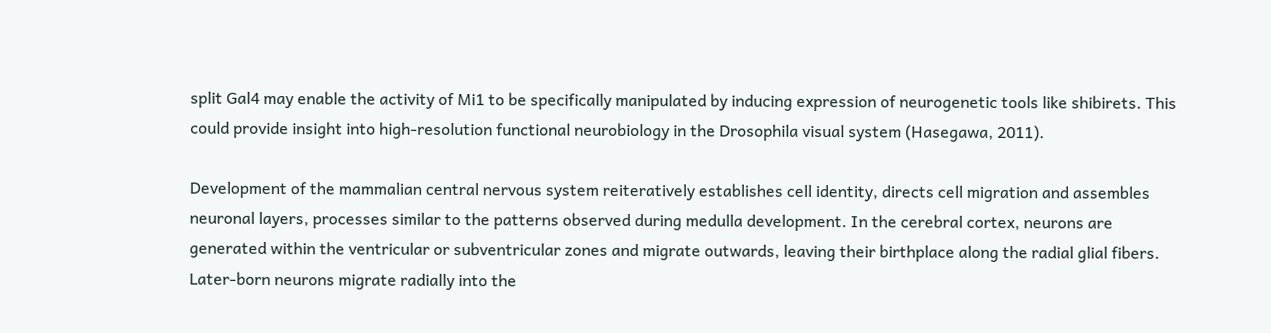split Gal4 may enable the activity of Mi1 to be specifically manipulated by inducing expression of neurogenetic tools like shibirets. This could provide insight into high-resolution functional neurobiology in the Drosophila visual system (Hasegawa, 2011).

Development of the mammalian central nervous system reiteratively establishes cell identity, directs cell migration and assembles neuronal layers, processes similar to the patterns observed during medulla development. In the cerebral cortex, neurons are generated within the ventricular or subventricular zones and migrate outwards, leaving their birthplace along the radial glial fibers. Later-born neurons migrate radially into the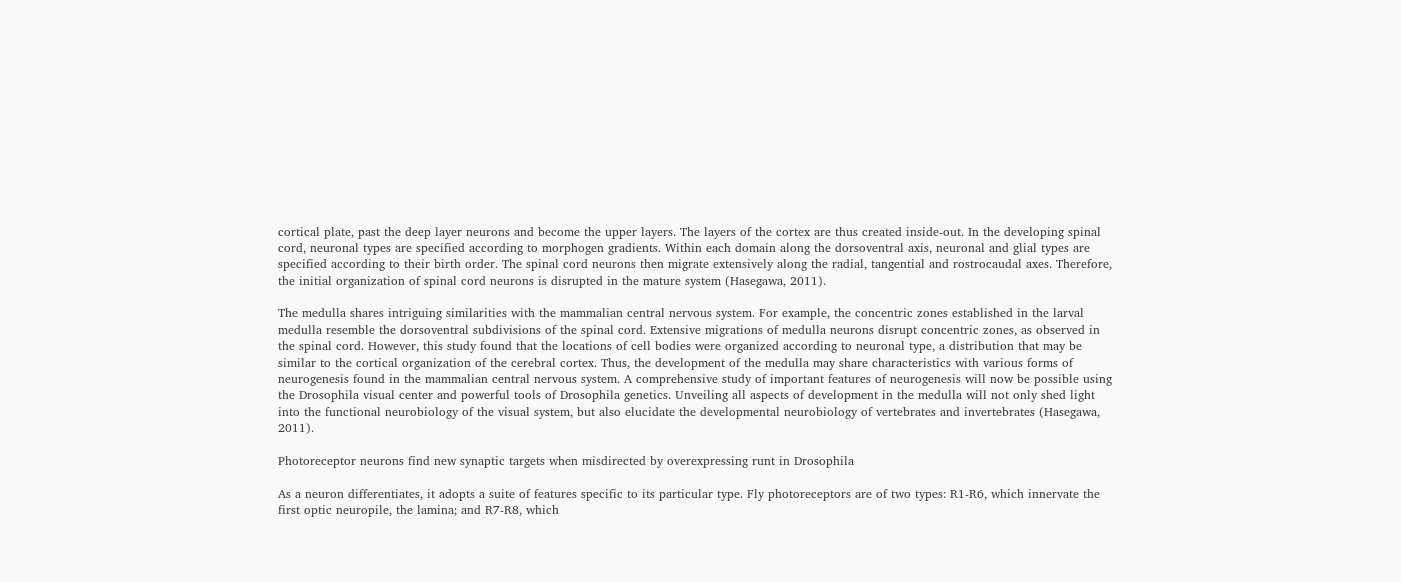cortical plate, past the deep layer neurons and become the upper layers. The layers of the cortex are thus created inside-out. In the developing spinal cord, neuronal types are specified according to morphogen gradients. Within each domain along the dorsoventral axis, neuronal and glial types are specified according to their birth order. The spinal cord neurons then migrate extensively along the radial, tangential and rostrocaudal axes. Therefore, the initial organization of spinal cord neurons is disrupted in the mature system (Hasegawa, 2011).

The medulla shares intriguing similarities with the mammalian central nervous system. For example, the concentric zones established in the larval medulla resemble the dorsoventral subdivisions of the spinal cord. Extensive migrations of medulla neurons disrupt concentric zones, as observed in the spinal cord. However, this study found that the locations of cell bodies were organized according to neuronal type, a distribution that may be similar to the cortical organization of the cerebral cortex. Thus, the development of the medulla may share characteristics with various forms of neurogenesis found in the mammalian central nervous system. A comprehensive study of important features of neurogenesis will now be possible using the Drosophila visual center and powerful tools of Drosophila genetics. Unveiling all aspects of development in the medulla will not only shed light into the functional neurobiology of the visual system, but also elucidate the developmental neurobiology of vertebrates and invertebrates (Hasegawa, 2011).

Photoreceptor neurons find new synaptic targets when misdirected by overexpressing runt in Drosophila

As a neuron differentiates, it adopts a suite of features specific to its particular type. Fly photoreceptors are of two types: R1-R6, which innervate the first optic neuropile, the lamina; and R7-R8, which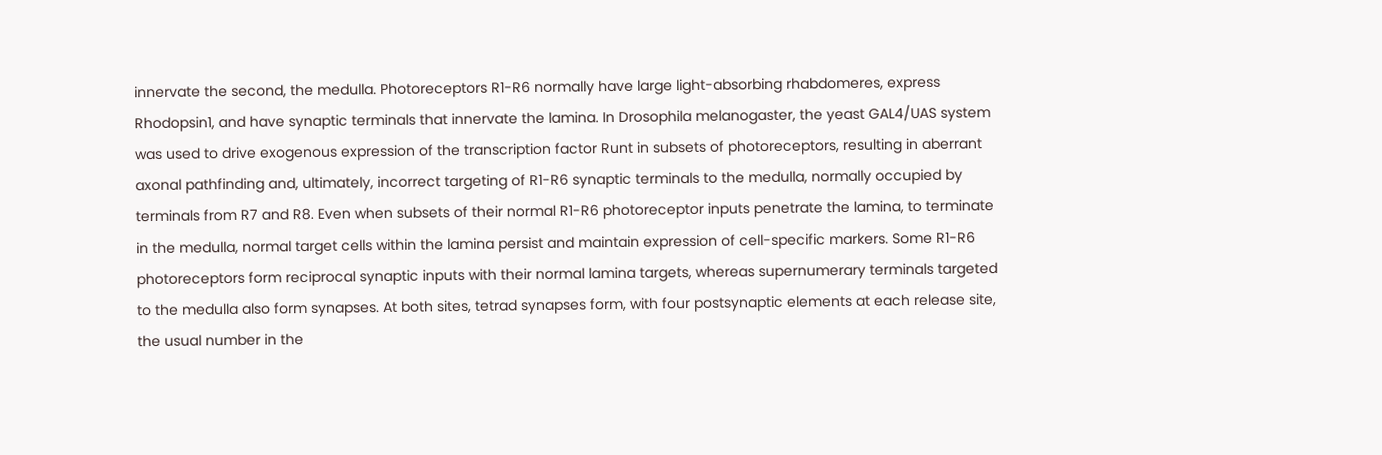innervate the second, the medulla. Photoreceptors R1-R6 normally have large light-absorbing rhabdomeres, express Rhodopsin1, and have synaptic terminals that innervate the lamina. In Drosophila melanogaster, the yeast GAL4/UAS system was used to drive exogenous expression of the transcription factor Runt in subsets of photoreceptors, resulting in aberrant axonal pathfinding and, ultimately, incorrect targeting of R1-R6 synaptic terminals to the medulla, normally occupied by terminals from R7 and R8. Even when subsets of their normal R1-R6 photoreceptor inputs penetrate the lamina, to terminate in the medulla, normal target cells within the lamina persist and maintain expression of cell-specific markers. Some R1-R6 photoreceptors form reciprocal synaptic inputs with their normal lamina targets, whereas supernumerary terminals targeted to the medulla also form synapses. At both sites, tetrad synapses form, with four postsynaptic elements at each release site, the usual number in the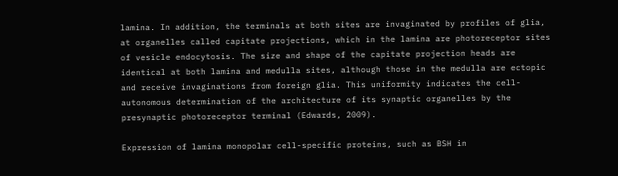lamina. In addition, the terminals at both sites are invaginated by profiles of glia, at organelles called capitate projections, which in the lamina are photoreceptor sites of vesicle endocytosis. The size and shape of the capitate projection heads are identical at both lamina and medulla sites, although those in the medulla are ectopic and receive invaginations from foreign glia. This uniformity indicates the cell-autonomous determination of the architecture of its synaptic organelles by the presynaptic photoreceptor terminal (Edwards, 2009).

Expression of lamina monopolar cell-specific proteins, such as BSH in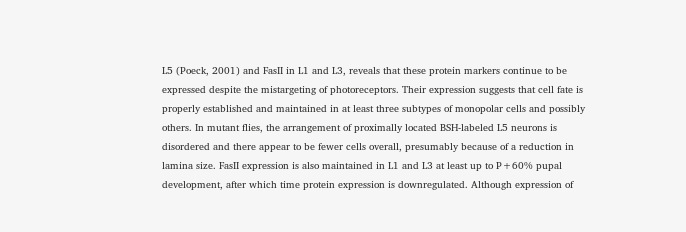L5 (Poeck, 2001) and FasII in L1 and L3, reveals that these protein markers continue to be expressed despite the mistargeting of photoreceptors. Their expression suggests that cell fate is properly established and maintained in at least three subtypes of monopolar cells and possibly others. In mutant flies, the arrangement of proximally located BSH-labeled L5 neurons is disordered and there appear to be fewer cells overall, presumably because of a reduction in lamina size. FasII expression is also maintained in L1 and L3 at least up to P+60% pupal development, after which time protein expression is downregulated. Although expression of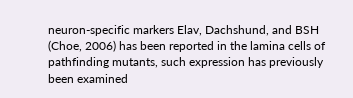neuron-specific markers Elav, Dachshund, and BSH (Choe, 2006) has been reported in the lamina cells of pathfinding mutants, such expression has previously been examined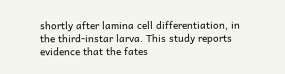shortly after lamina cell differentiation, in the third-instar larva. This study reports evidence that the fates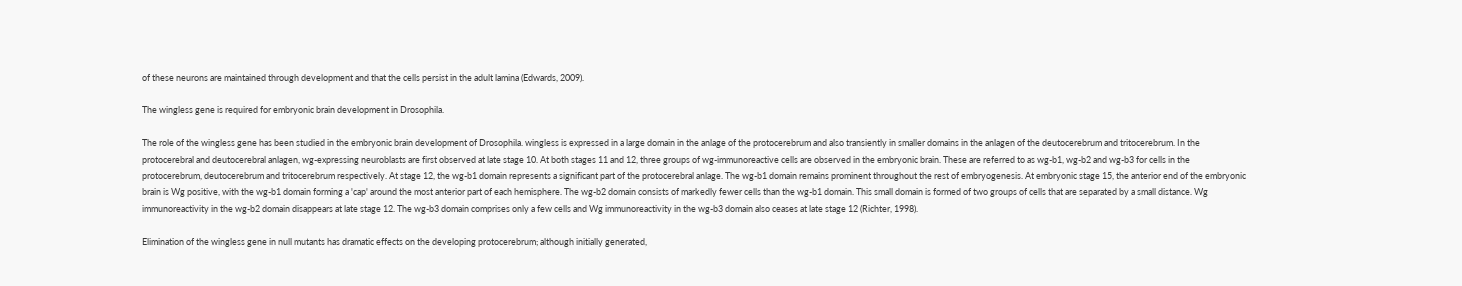of these neurons are maintained through development and that the cells persist in the adult lamina (Edwards, 2009).

The wingless gene is required for embryonic brain development in Drosophila.

The role of the wingless gene has been studied in the embryonic brain development of Drosophila. wingless is expressed in a large domain in the anlage of the protocerebrum and also transiently in smaller domains in the anlagen of the deutocerebrum and tritocerebrum. In the protocerebral and deutocerebral anlagen, wg-expressing neuroblasts are first observed at late stage 10. At both stages 11 and 12, three groups of wg-immunoreactive cells are observed in the embryonic brain. These are referred to as wg-b1, wg-b2 and wg-b3 for cells in the protocerebrum, deutocerebrum and tritocerebrum respectively. At stage 12, the wg-b1 domain represents a significant part of the protocerebral anlage. The wg-b1 domain remains prominent throughout the rest of embryogenesis. At embryonic stage 15, the anterior end of the embryonic brain is Wg positive, with the wg-b1 domain forming a 'cap' around the most anterior part of each hemisphere. The wg-b2 domain consists of markedly fewer cells than the wg-b1 domain. This small domain is formed of two groups of cells that are separated by a small distance. Wg immunoreactivity in the wg-b2 domain disappears at late stage 12. The wg-b3 domain comprises only a few cells and Wg immunoreactivity in the wg-b3 domain also ceases at late stage 12 (Richter, 1998).

Elimination of the wingless gene in null mutants has dramatic effects on the developing protocerebrum; although initially generated,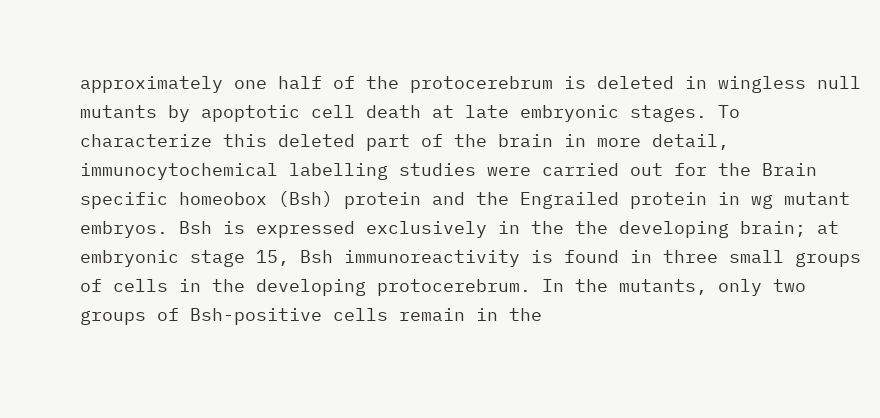approximately one half of the protocerebrum is deleted in wingless null mutants by apoptotic cell death at late embryonic stages. To characterize this deleted part of the brain in more detail, immunocytochemical labelling studies were carried out for the Brain specific homeobox (Bsh) protein and the Engrailed protein in wg mutant embryos. Bsh is expressed exclusively in the the developing brain; at embryonic stage 15, Bsh immunoreactivity is found in three small groups of cells in the developing protocerebrum. In the mutants, only two groups of Bsh-positive cells remain in the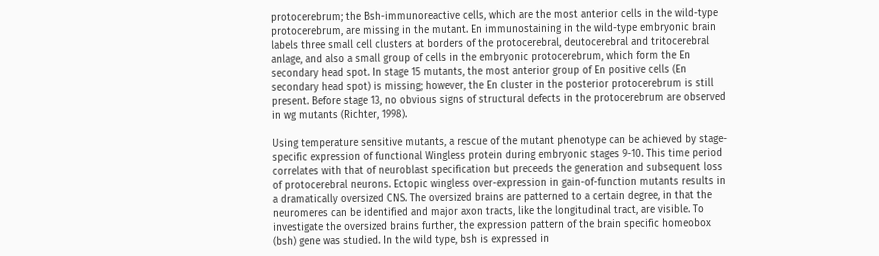protocerebrum; the Bsh-immunoreactive cells, which are the most anterior cells in the wild-type protocerebrum, are missing in the mutant. En immunostaining in the wild-type embryonic brain labels three small cell clusters at borders of the protocerebral, deutocerebral and tritocerebral anlage, and also a small group of cells in the embryonic protocerebrum, which form the En secondary head spot. In stage 15 mutants, the most anterior group of En positive cells (En secondary head spot) is missing; however, the En cluster in the posterior protocerebrum is still present. Before stage 13, no obvious signs of structural defects in the protocerebrum are observed in wg mutants (Richter, 1998).

Using temperature sensitive mutants, a rescue of the mutant phenotype can be achieved by stage-specific expression of functional Wingless protein during embryonic stages 9-10. This time period correlates with that of neuroblast specification but preceeds the generation and subsequent loss of protocerebral neurons. Ectopic wingless over-expression in gain-of-function mutants results in a dramatically oversized CNS. The oversized brains are patterned to a certain degree, in that the neuromeres can be identified and major axon tracts, like the longitudinal tract, are visible. To investigate the oversized brains further, the expression pattern of the brain specific homeobox (bsh) gene was studied. In the wild type, bsh is expressed in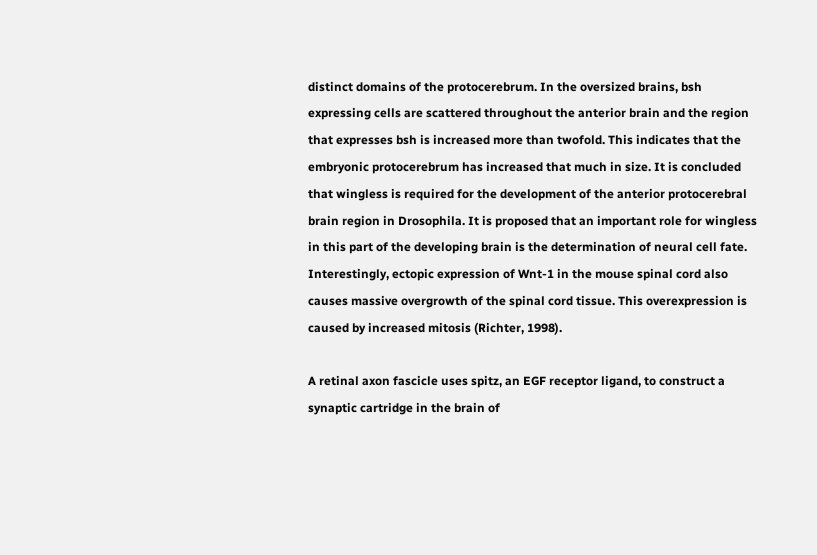distinct domains of the protocerebrum. In the oversized brains, bsh expressing cells are scattered throughout the anterior brain and the region that expresses bsh is increased more than twofold. This indicates that the embryonic protocerebrum has increased that much in size. It is concluded that wingless is required for the development of the anterior protocerebral brain region in Drosophila. It is proposed that an important role for wingless in this part of the developing brain is the determination of neural cell fate. Interestingly, ectopic expression of Wnt-1 in the mouse spinal cord also causes massive overgrowth of the spinal cord tissue. This overexpression is caused by increased mitosis (Richter, 1998).

A retinal axon fascicle uses spitz, an EGF receptor ligand, to construct a synaptic cartridge in the brain of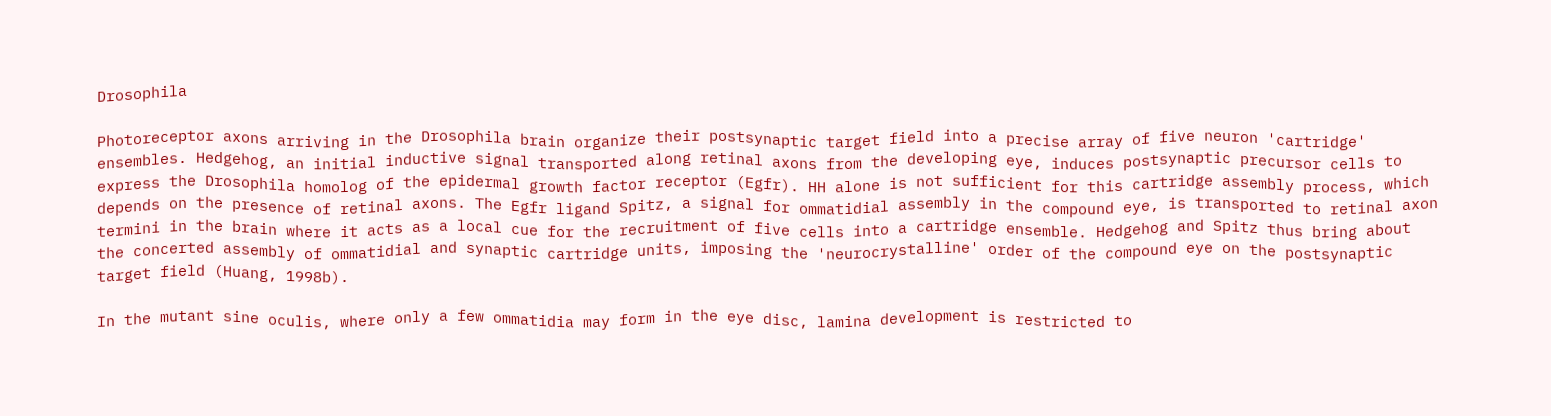Drosophila

Photoreceptor axons arriving in the Drosophila brain organize their postsynaptic target field into a precise array of five neuron 'cartridge' ensembles. Hedgehog, an initial inductive signal transported along retinal axons from the developing eye, induces postsynaptic precursor cells to express the Drosophila homolog of the epidermal growth factor receptor (Egfr). HH alone is not sufficient for this cartridge assembly process, which depends on the presence of retinal axons. The Egfr ligand Spitz, a signal for ommatidial assembly in the compound eye, is transported to retinal axon termini in the brain where it acts as a local cue for the recruitment of five cells into a cartridge ensemble. Hedgehog and Spitz thus bring about the concerted assembly of ommatidial and synaptic cartridge units, imposing the 'neurocrystalline' order of the compound eye on the postsynaptic target field (Huang, 1998b).

In the mutant sine oculis, where only a few ommatidia may form in the eye disc, lamina development is restricted to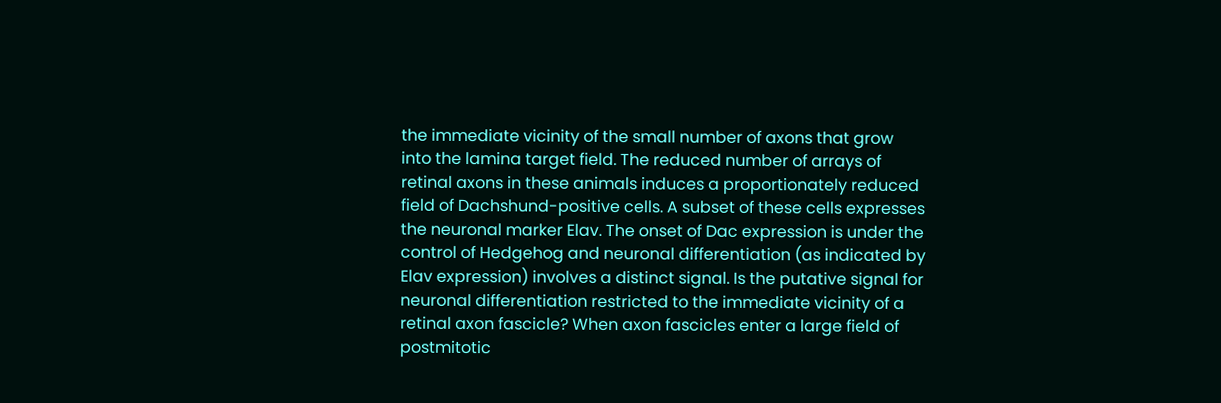the immediate vicinity of the small number of axons that grow into the lamina target field. The reduced number of arrays of retinal axons in these animals induces a proportionately reduced field of Dachshund-positive cells. A subset of these cells expresses the neuronal marker Elav. The onset of Dac expression is under the control of Hedgehog and neuronal differentiation (as indicated by Elav expression) involves a distinct signal. Is the putative signal for neuronal differentiation restricted to the immediate vicinity of a retinal axon fascicle? When axon fascicles enter a large field of postmitotic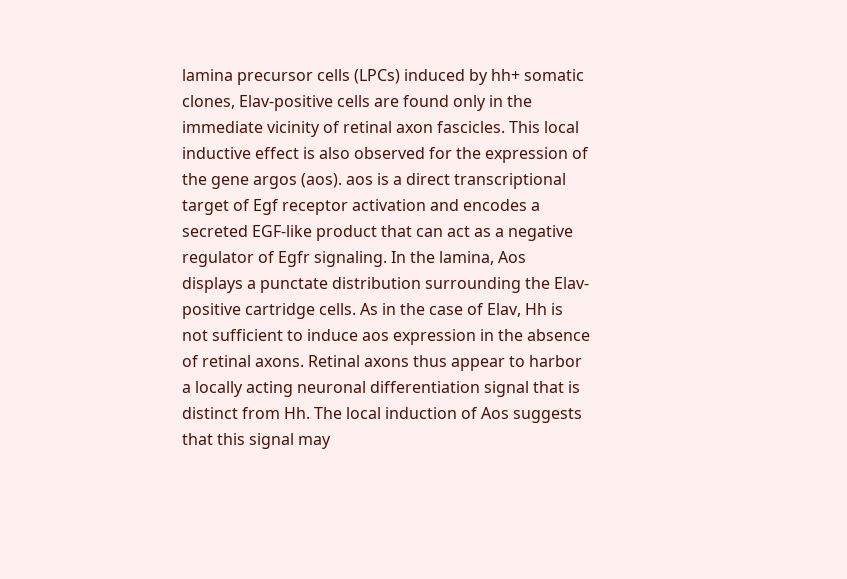lamina precursor cells (LPCs) induced by hh+ somatic clones, Elav-positive cells are found only in the immediate vicinity of retinal axon fascicles. This local inductive effect is also observed for the expression of the gene argos (aos). aos is a direct transcriptional target of Egf receptor activation and encodes a secreted EGF-like product that can act as a negative regulator of Egfr signaling. In the lamina, Aos displays a punctate distribution surrounding the Elav-positive cartridge cells. As in the case of Elav, Hh is not sufficient to induce aos expression in the absence of retinal axons. Retinal axons thus appear to harbor a locally acting neuronal differentiation signal that is distinct from Hh. The local induction of Aos suggests that this signal may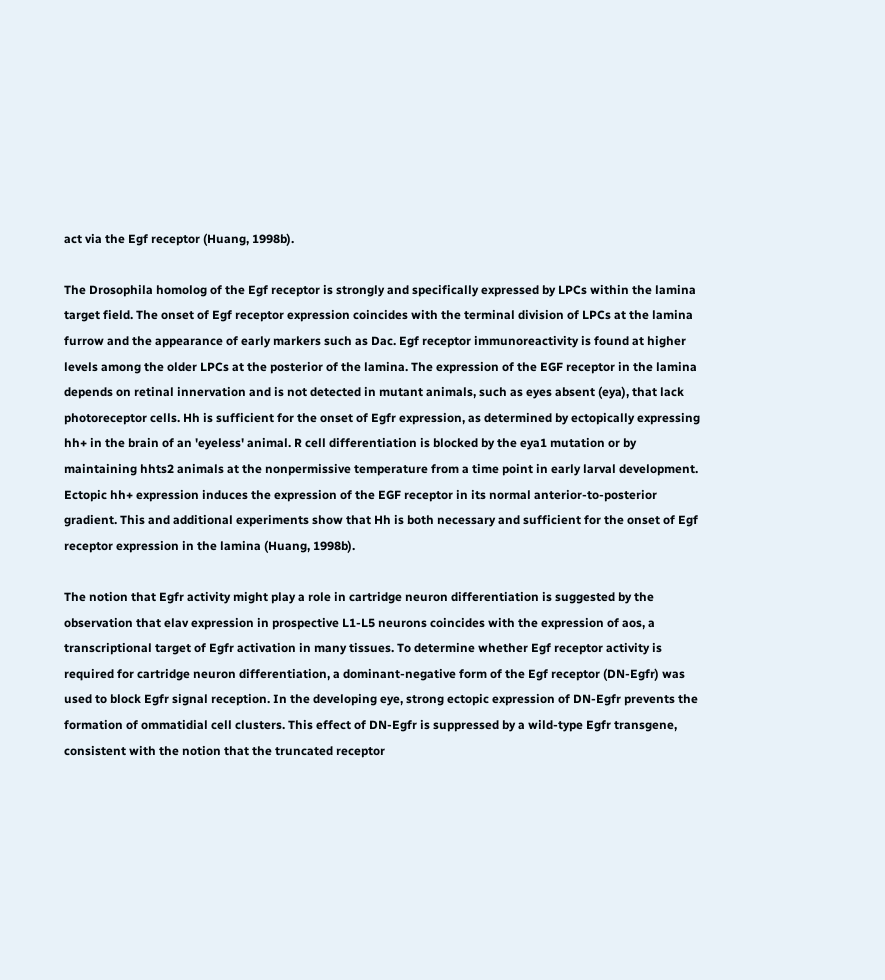act via the Egf receptor (Huang, 1998b).

The Drosophila homolog of the Egf receptor is strongly and specifically expressed by LPCs within the lamina target field. The onset of Egf receptor expression coincides with the terminal division of LPCs at the lamina furrow and the appearance of early markers such as Dac. Egf receptor immunoreactivity is found at higher levels among the older LPCs at the posterior of the lamina. The expression of the EGF receptor in the lamina depends on retinal innervation and is not detected in mutant animals, such as eyes absent (eya), that lack photoreceptor cells. Hh is sufficient for the onset of Egfr expression, as determined by ectopically expressing hh+ in the brain of an 'eyeless' animal. R cell differentiation is blocked by the eya1 mutation or by maintaining hhts2 animals at the nonpermissive temperature from a time point in early larval development. Ectopic hh+ expression induces the expression of the EGF receptor in its normal anterior-to-posterior gradient. This and additional experiments show that Hh is both necessary and sufficient for the onset of Egf receptor expression in the lamina (Huang, 1998b).

The notion that Egfr activity might play a role in cartridge neuron differentiation is suggested by the observation that elav expression in prospective L1-L5 neurons coincides with the expression of aos, a transcriptional target of Egfr activation in many tissues. To determine whether Egf receptor activity is required for cartridge neuron differentiation, a dominant-negative form of the Egf receptor (DN-Egfr) was used to block Egfr signal reception. In the developing eye, strong ectopic expression of DN-Egfr prevents the formation of ommatidial cell clusters. This effect of DN-Egfr is suppressed by a wild-type Egfr transgene, consistent with the notion that the truncated receptor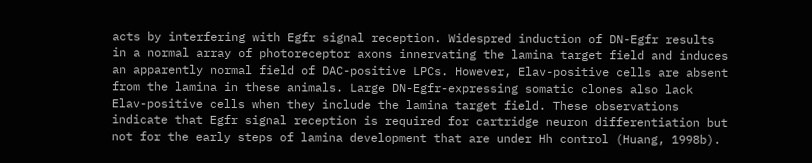acts by interfering with Egfr signal reception. Widespred induction of DN-Egfr results in a normal array of photoreceptor axons innervating the lamina target field and induces an apparently normal field of DAC-positive LPCs. However, Elav-positive cells are absent from the lamina in these animals. Large DN-Egfr-expressing somatic clones also lack Elav-positive cells when they include the lamina target field. These observations indicate that Egfr signal reception is required for cartridge neuron differentiation but not for the early steps of lamina development that are under Hh control (Huang, 1998b).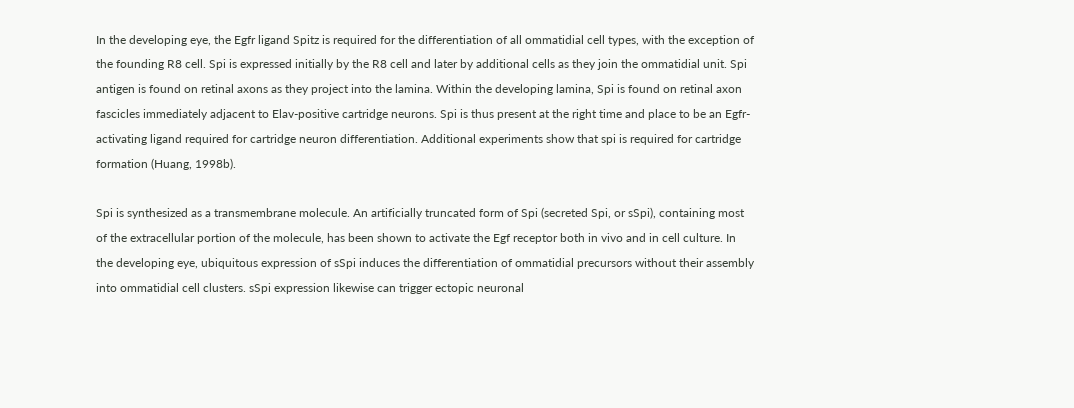In the developing eye, the Egfr ligand Spitz is required for the differentiation of all ommatidial cell types, with the exception of the founding R8 cell. Spi is expressed initially by the R8 cell and later by additional cells as they join the ommatidial unit. Spi antigen is found on retinal axons as they project into the lamina. Within the developing lamina, Spi is found on retinal axon fascicles immediately adjacent to Elav-positive cartridge neurons. Spi is thus present at the right time and place to be an Egfr-activating ligand required for cartridge neuron differentiation. Additional experiments show that spi is required for cartridge formation (Huang, 1998b).

Spi is synthesized as a transmembrane molecule. An artificially truncated form of Spi (secreted Spi, or sSpi), containing most of the extracellular portion of the molecule, has been shown to activate the Egf receptor both in vivo and in cell culture. In the developing eye, ubiquitous expression of sSpi induces the differentiation of ommatidial precursors without their assembly into ommatidial cell clusters. sSpi expression likewise can trigger ectopic neuronal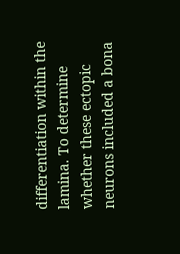differentiation within the lamina. To determine whether these ectopic neurons included a bona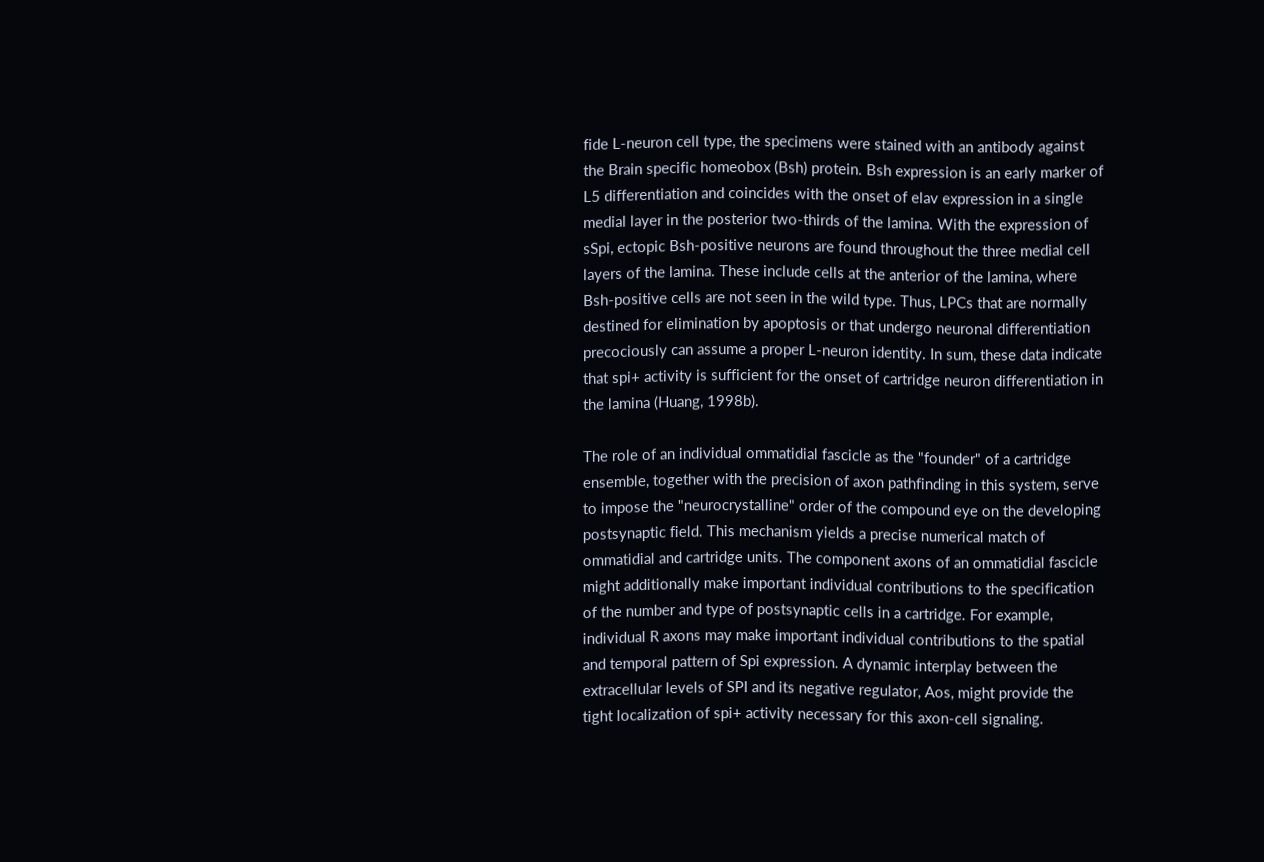fide L-neuron cell type, the specimens were stained with an antibody against the Brain specific homeobox (Bsh) protein. Bsh expression is an early marker of L5 differentiation and coincides with the onset of elav expression in a single medial layer in the posterior two-thirds of the lamina. With the expression of sSpi, ectopic Bsh-positive neurons are found throughout the three medial cell layers of the lamina. These include cells at the anterior of the lamina, where Bsh-positive cells are not seen in the wild type. Thus, LPCs that are normally destined for elimination by apoptosis or that undergo neuronal differentiation precociously can assume a proper L-neuron identity. In sum, these data indicate that spi+ activity is sufficient for the onset of cartridge neuron differentiation in the lamina (Huang, 1998b).

The role of an individual ommatidial fascicle as the "founder" of a cartridge ensemble, together with the precision of axon pathfinding in this system, serve to impose the "neurocrystalline" order of the compound eye on the developing postsynaptic field. This mechanism yields a precise numerical match of ommatidial and cartridge units. The component axons of an ommatidial fascicle might additionally make important individual contributions to the specification of the number and type of postsynaptic cells in a cartridge. For example, individual R axons may make important individual contributions to the spatial and temporal pattern of Spi expression. A dynamic interplay between the extracellular levels of SPI and its negative regulator, Aos, might provide the tight localization of spi+ activity necessary for this axon-cell signaling.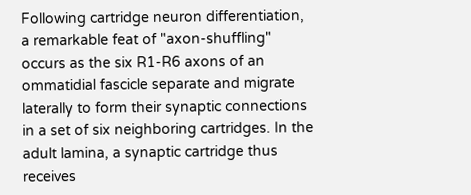Following cartridge neuron differentiation, a remarkable feat of "axon-shuffling" occurs as the six R1-R6 axons of an ommatidial fascicle separate and migrate laterally to form their synaptic connections in a set of six neighboring cartridges. In the adult lamina, a synaptic cartridge thus receives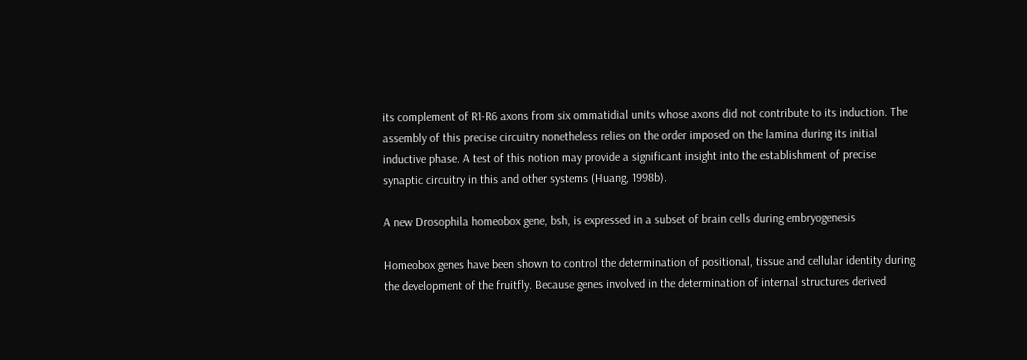its complement of R1-R6 axons from six ommatidial units whose axons did not contribute to its induction. The assembly of this precise circuitry nonetheless relies on the order imposed on the lamina during its initial inductive phase. A test of this notion may provide a significant insight into the establishment of precise synaptic circuitry in this and other systems (Huang, 1998b).

A new Drosophila homeobox gene, bsh, is expressed in a subset of brain cells during embryogenesis

Homeobox genes have been shown to control the determination of positional, tissue and cellular identity during the development of the fruitfly. Because genes involved in the determination of internal structures derived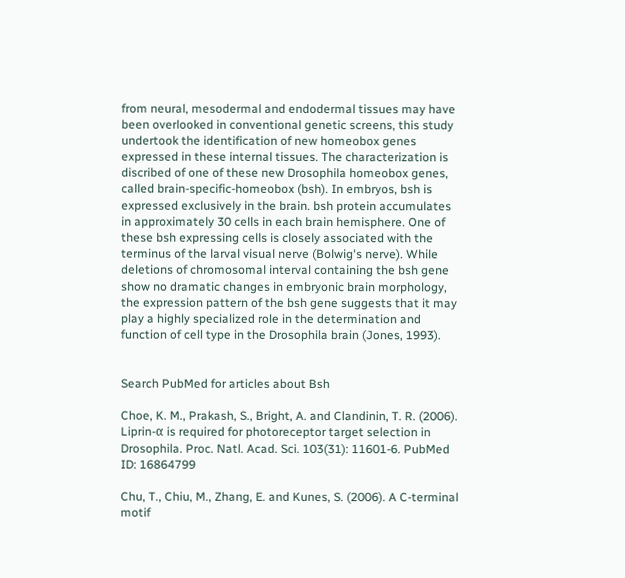from neural, mesodermal and endodermal tissues may have been overlooked in conventional genetic screens, this study undertook the identification of new homeobox genes expressed in these internal tissues. The characterization is discribed of one of these new Drosophila homeobox genes, called brain-specific-homeobox (bsh). In embryos, bsh is expressed exclusively in the brain. bsh protein accumulates in approximately 30 cells in each brain hemisphere. One of these bsh expressing cells is closely associated with the terminus of the larval visual nerve (Bolwig's nerve). While deletions of chromosomal interval containing the bsh gene show no dramatic changes in embryonic brain morphology, the expression pattern of the bsh gene suggests that it may play a highly specialized role in the determination and function of cell type in the Drosophila brain (Jones, 1993).


Search PubMed for articles about Bsh

Choe, K. M., Prakash, S., Bright, A. and Clandinin, T. R. (2006). Liprin-α is required for photoreceptor target selection in Drosophila. Proc. Natl. Acad. Sci. 103(31): 11601-6. PubMed ID: 16864799

Chu, T., Chiu, M., Zhang, E. and Kunes, S. (2006). A C-terminal motif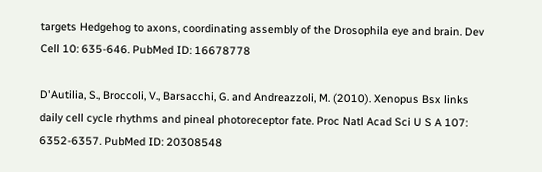targets Hedgehog to axons, coordinating assembly of the Drosophila eye and brain. Dev Cell 10: 635-646. PubMed ID: 16678778

D'Autilia, S., Broccoli, V., Barsacchi, G. and Andreazzoli, M. (2010). Xenopus Bsx links daily cell cycle rhythms and pineal photoreceptor fate. Proc Natl Acad Sci U S A 107: 6352-6357. PubMed ID: 20308548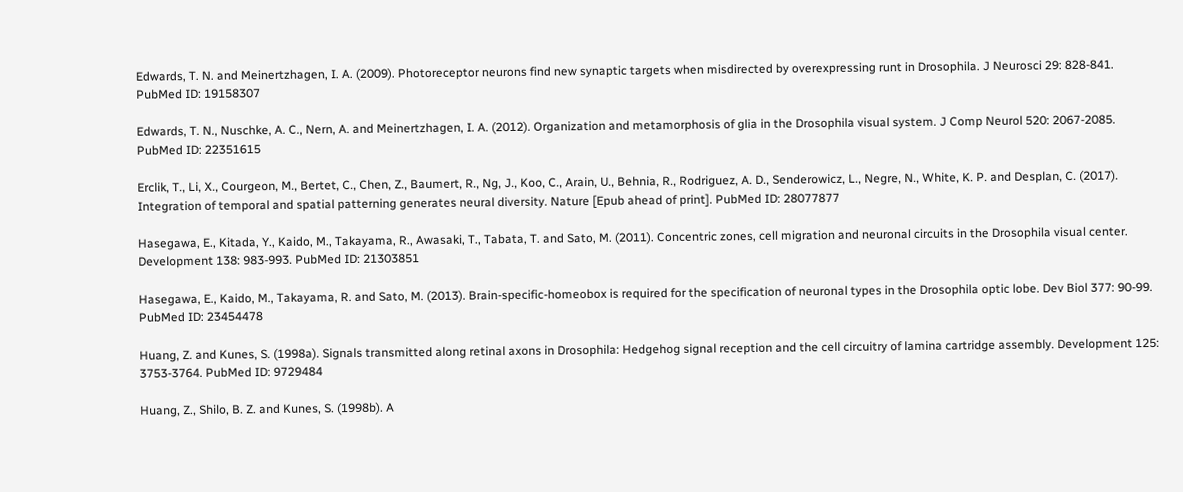Edwards, T. N. and Meinertzhagen, I. A. (2009). Photoreceptor neurons find new synaptic targets when misdirected by overexpressing runt in Drosophila. J Neurosci 29: 828-841. PubMed ID: 19158307

Edwards, T. N., Nuschke, A. C., Nern, A. and Meinertzhagen, I. A. (2012). Organization and metamorphosis of glia in the Drosophila visual system. J Comp Neurol 520: 2067-2085. PubMed ID: 22351615

Erclik, T., Li, X., Courgeon, M., Bertet, C., Chen, Z., Baumert, R., Ng, J., Koo, C., Arain, U., Behnia, R., Rodriguez, A. D., Senderowicz, L., Negre, N., White, K. P. and Desplan, C. (2017). Integration of temporal and spatial patterning generates neural diversity. Nature [Epub ahead of print]. PubMed ID: 28077877

Hasegawa, E., Kitada, Y., Kaido, M., Takayama, R., Awasaki, T., Tabata, T. and Sato, M. (2011). Concentric zones, cell migration and neuronal circuits in the Drosophila visual center. Development 138: 983-993. PubMed ID: 21303851

Hasegawa, E., Kaido, M., Takayama, R. and Sato, M. (2013). Brain-specific-homeobox is required for the specification of neuronal types in the Drosophila optic lobe. Dev Biol 377: 90-99. PubMed ID: 23454478

Huang, Z. and Kunes, S. (1998a). Signals transmitted along retinal axons in Drosophila: Hedgehog signal reception and the cell circuitry of lamina cartridge assembly. Development 125: 3753-3764. PubMed ID: 9729484

Huang, Z., Shilo, B. Z. and Kunes, S. (1998b). A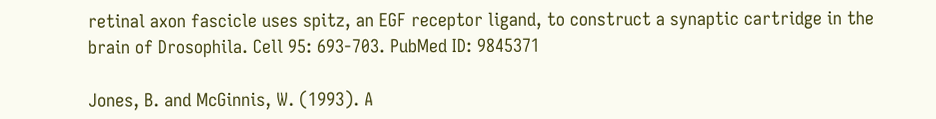retinal axon fascicle uses spitz, an EGF receptor ligand, to construct a synaptic cartridge in the brain of Drosophila. Cell 95: 693-703. PubMed ID: 9845371

Jones, B. and McGinnis, W. (1993). A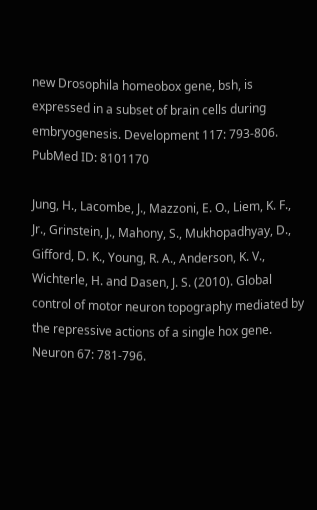new Drosophila homeobox gene, bsh, is expressed in a subset of brain cells during embryogenesis. Development 117: 793-806. PubMed ID: 8101170

Jung, H., Lacombe, J., Mazzoni, E. O., Liem, K. F., Jr., Grinstein, J., Mahony, S., Mukhopadhyay, D., Gifford, D. K., Young, R. A., Anderson, K. V., Wichterle, H. and Dasen, J. S. (2010). Global control of motor neuron topography mediated by the repressive actions of a single hox gene. Neuron 67: 781-796.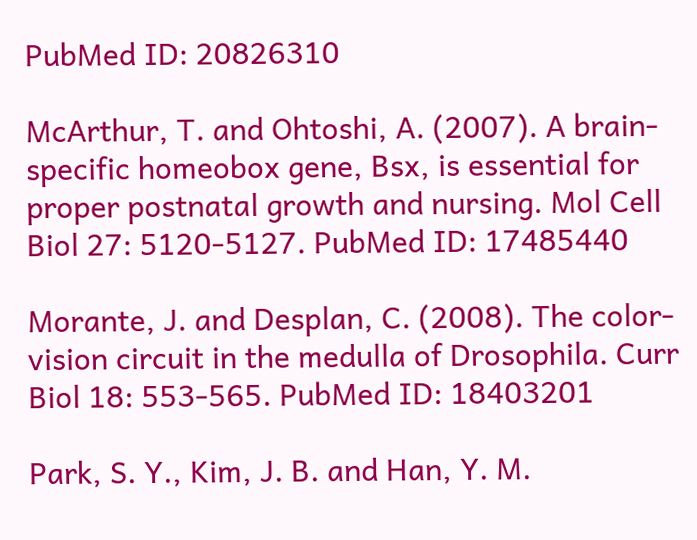PubMed ID: 20826310

McArthur, T. and Ohtoshi, A. (2007). A brain-specific homeobox gene, Bsx, is essential for proper postnatal growth and nursing. Mol Cell Biol 27: 5120-5127. PubMed ID: 17485440

Morante, J. and Desplan, C. (2008). The color-vision circuit in the medulla of Drosophila. Curr Biol 18: 553-565. PubMed ID: 18403201

Park, S. Y., Kim, J. B. and Han, Y. M.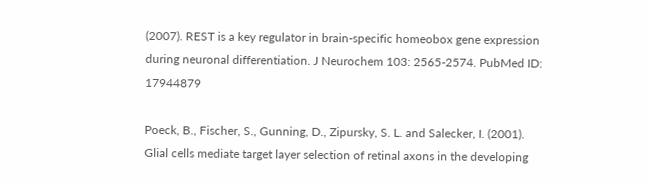(2007). REST is a key regulator in brain-specific homeobox gene expression during neuronal differentiation. J Neurochem 103: 2565-2574. PubMed ID: 17944879

Poeck, B., Fischer, S., Gunning, D., Zipursky, S. L. and Salecker, I. (2001). Glial cells mediate target layer selection of retinal axons in the developing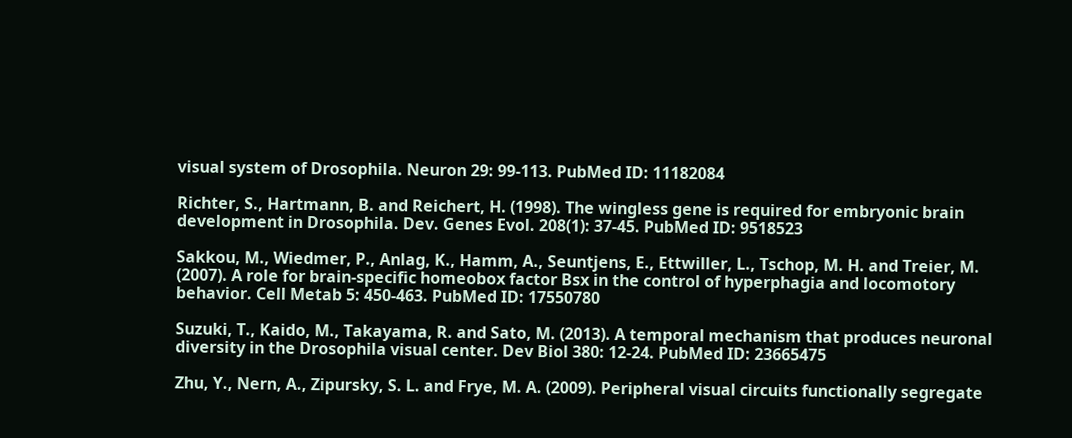visual system of Drosophila. Neuron 29: 99-113. PubMed ID: 11182084

Richter, S., Hartmann, B. and Reichert, H. (1998). The wingless gene is required for embryonic brain development in Drosophila. Dev. Genes Evol. 208(1): 37-45. PubMed ID: 9518523

Sakkou, M., Wiedmer, P., Anlag, K., Hamm, A., Seuntjens, E., Ettwiller, L., Tschop, M. H. and Treier, M. (2007). A role for brain-specific homeobox factor Bsx in the control of hyperphagia and locomotory behavior. Cell Metab 5: 450-463. PubMed ID: 17550780

Suzuki, T., Kaido, M., Takayama, R. and Sato, M. (2013). A temporal mechanism that produces neuronal diversity in the Drosophila visual center. Dev Biol 380: 12-24. PubMed ID: 23665475

Zhu, Y., Nern, A., Zipursky, S. L. and Frye, M. A. (2009). Peripheral visual circuits functionally segregate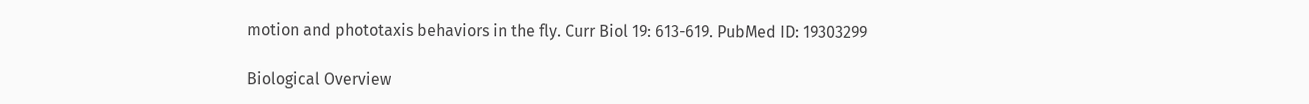motion and phototaxis behaviors in the fly. Curr Biol 19: 613-619. PubMed ID: 19303299

Biological Overview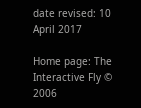date revised: 10 April 2017

Home page: The Interactive Fly © 2006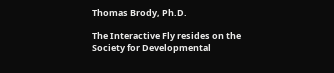Thomas Brody, Ph.D.

The Interactive Fly resides on the
Society for Developmental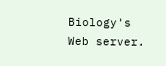Biology's Web server.